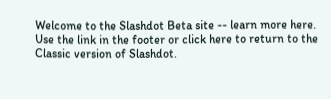Welcome to the Slashdot Beta site -- learn more here. Use the link in the footer or click here to return to the Classic version of Slashdot.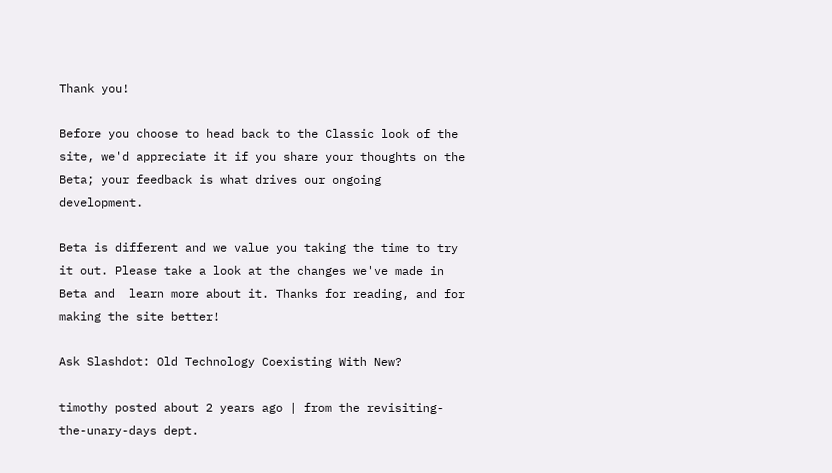Thank you!

Before you choose to head back to the Classic look of the site, we'd appreciate it if you share your thoughts on the Beta; your feedback is what drives our ongoing development.

Beta is different and we value you taking the time to try it out. Please take a look at the changes we've made in Beta and  learn more about it. Thanks for reading, and for making the site better!

Ask Slashdot: Old Technology Coexisting With New?

timothy posted about 2 years ago | from the revisiting-the-unary-days dept.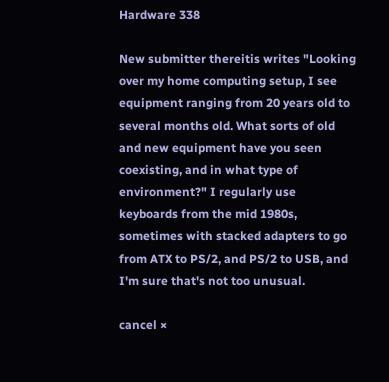Hardware 338

New submitter thereitis writes "Looking over my home computing setup, I see equipment ranging from 20 years old to several months old. What sorts of old and new equipment have you seen coexisting, and in what type of environment?" I regularly use keyboards from the mid 1980s, sometimes with stacked adapters to go from ATX to PS/2, and PS/2 to USB, and I'm sure that's not too unusual.

cancel ×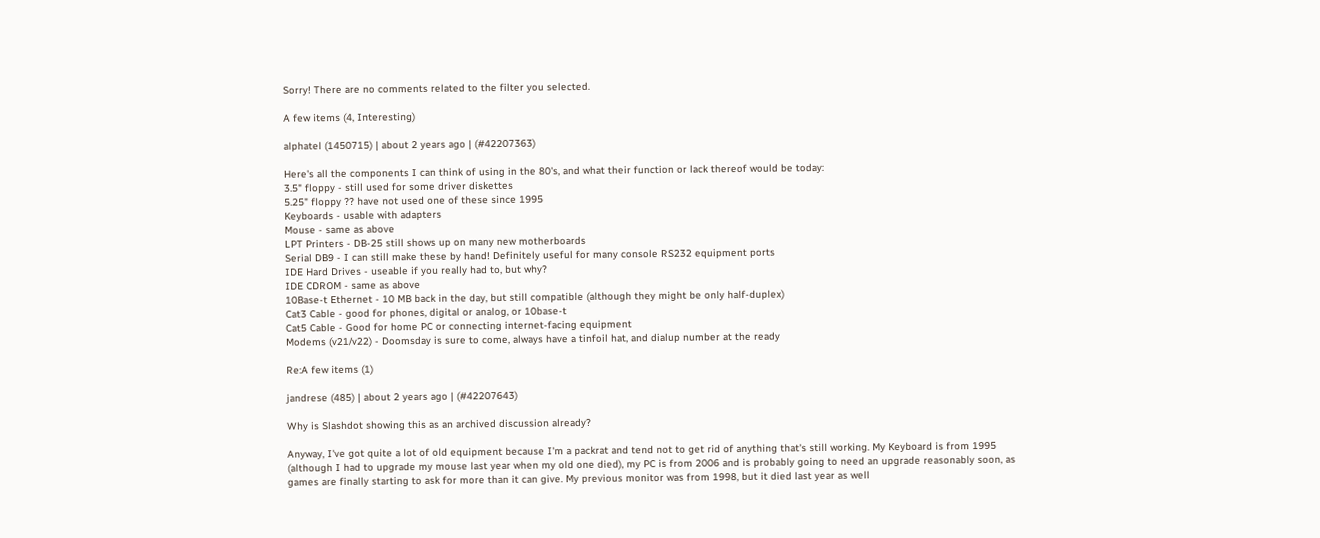Sorry! There are no comments related to the filter you selected.

A few items (4, Interesting)

alphatel (1450715) | about 2 years ago | (#42207363)

Here's all the components I can think of using in the 80's, and what their function or lack thereof would be today:
3.5" floppy - still used for some driver diskettes
5.25" floppy ?? have not used one of these since 1995
Keyboards - usable with adapters
Mouse - same as above
LPT Printers - DB-25 still shows up on many new motherboards
Serial DB9 - I can still make these by hand! Definitely useful for many console RS232 equipment ports
IDE Hard Drives - useable if you really had to, but why?
IDE CDROM - same as above
10Base-t Ethernet - 10 MB back in the day, but still compatible (although they might be only half-duplex)
Cat3 Cable - good for phones, digital or analog, or 10base-t
Cat5 Cable - Good for home PC or connecting internet-facing equipment
Modems (v21/v22) - Doomsday is sure to come, always have a tinfoil hat, and dialup number at the ready

Re:A few items (1)

jandrese (485) | about 2 years ago | (#42207643)

Why is Slashdot showing this as an archived discussion already?

Anyway, I've got quite a lot of old equipment because I'm a packrat and tend not to get rid of anything that's still working. My Keyboard is from 1995 (although I had to upgrade my mouse last year when my old one died), my PC is from 2006 and is probably going to need an upgrade reasonably soon, as games are finally starting to ask for more than it can give. My previous monitor was from 1998, but it died last year as well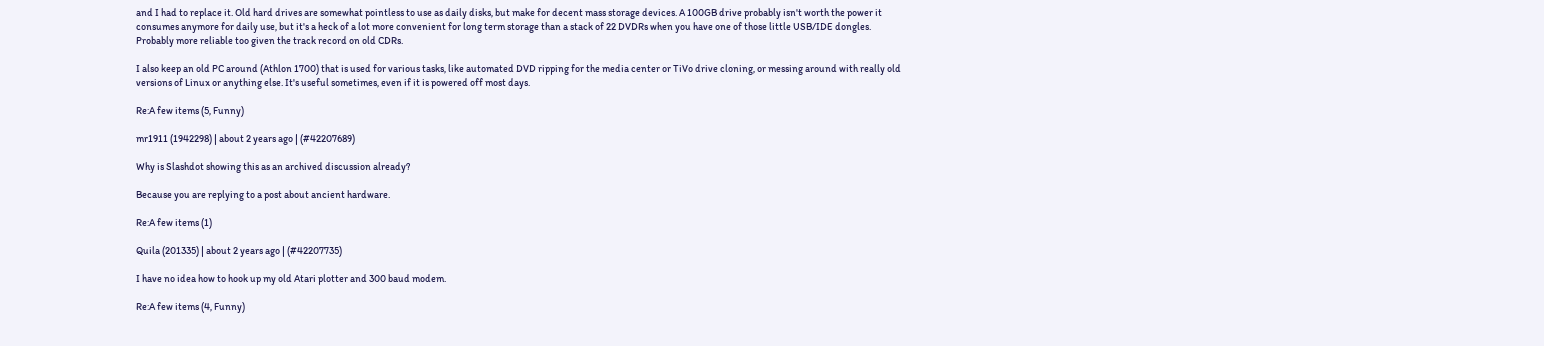and I had to replace it. Old hard drives are somewhat pointless to use as daily disks, but make for decent mass storage devices. A 100GB drive probably isn't worth the power it consumes anymore for daily use, but it's a heck of a lot more convenient for long term storage than a stack of 22 DVDRs when you have one of those little USB/IDE dongles. Probably more reliable too given the track record on old CDRs.

I also keep an old PC around (Athlon 1700) that is used for various tasks, like automated DVD ripping for the media center or TiVo drive cloning, or messing around with really old versions of Linux or anything else. It's useful sometimes, even if it is powered off most days.

Re:A few items (5, Funny)

mr1911 (1942298) | about 2 years ago | (#42207689)

Why is Slashdot showing this as an archived discussion already?

Because you are replying to a post about ancient hardware.

Re:A few items (1)

Quila (201335) | about 2 years ago | (#42207735)

I have no idea how to hook up my old Atari plotter and 300 baud modem.

Re:A few items (4, Funny)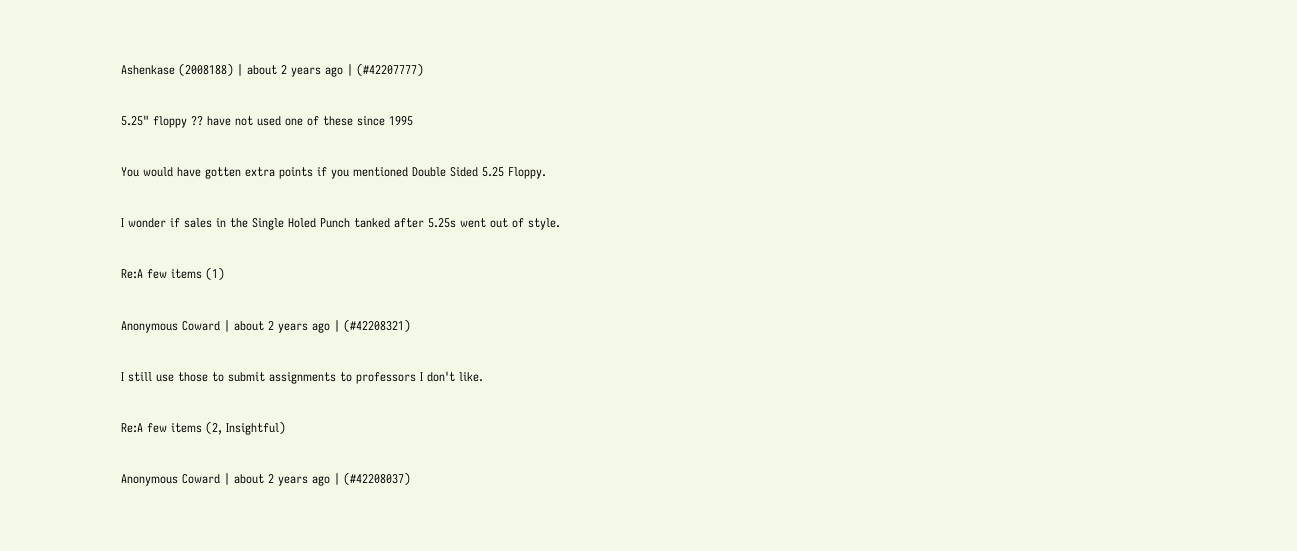Ashenkase (2008188) | about 2 years ago | (#42207777)

5.25" floppy ?? have not used one of these since 1995

You would have gotten extra points if you mentioned Double Sided 5.25 Floppy.

I wonder if sales in the Single Holed Punch tanked after 5.25s went out of style.

Re:A few items (1)

Anonymous Coward | about 2 years ago | (#42208321)

I still use those to submit assignments to professors I don't like.

Re:A few items (2, Insightful)

Anonymous Coward | about 2 years ago | (#42208037)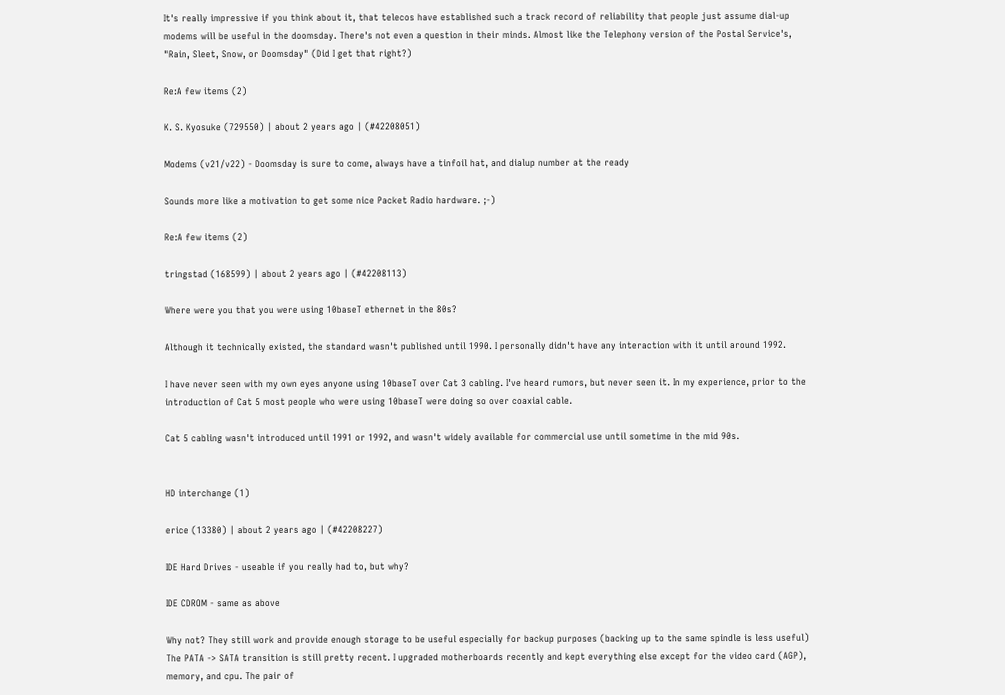It's really impressive if you think about it, that telecos have established such a track record of reliability that people just assume dial-up modems will be useful in the doomsday. There's not even a question in their minds. Almost like the Telephony version of the Postal Service's, "Rain, Sleet, Snow, or Doomsday" (Did I get that right?)

Re:A few items (2)

K. S. Kyosuke (729550) | about 2 years ago | (#42208051)

Modems (v21/v22) - Doomsday is sure to come, always have a tinfoil hat, and dialup number at the ready

Sounds more like a motivation to get some nice Packet Radio hardware. ;-)

Re:A few items (2)

tringstad (168599) | about 2 years ago | (#42208113)

Where were you that you were using 10baseT ethernet in the 80s?

Although it technically existed, the standard wasn't published until 1990. I personally didn't have any interaction with it until around 1992.

I have never seen with my own eyes anyone using 10baseT over Cat 3 cabling. I've heard rumors, but never seen it. In my experience, prior to the introduction of Cat 5 most people who were using 10baseT were doing so over coaxial cable.

Cat 5 cabling wasn't introduced until 1991 or 1992, and wasn't widely available for commercial use until sometime in the mid 90s.


HD interchange (1)

erice (13380) | about 2 years ago | (#42208227)

IDE Hard Drives - useable if you really had to, but why?

IDE CDROM - same as above

Why not? They still work and provide enough storage to be useful especially for backup purposes (backing up to the same spindle is less useful) The PATA -> SATA transition is still pretty recent. I upgraded motherboards recently and kept everything else except for the video card (AGP), memory, and cpu. The pair of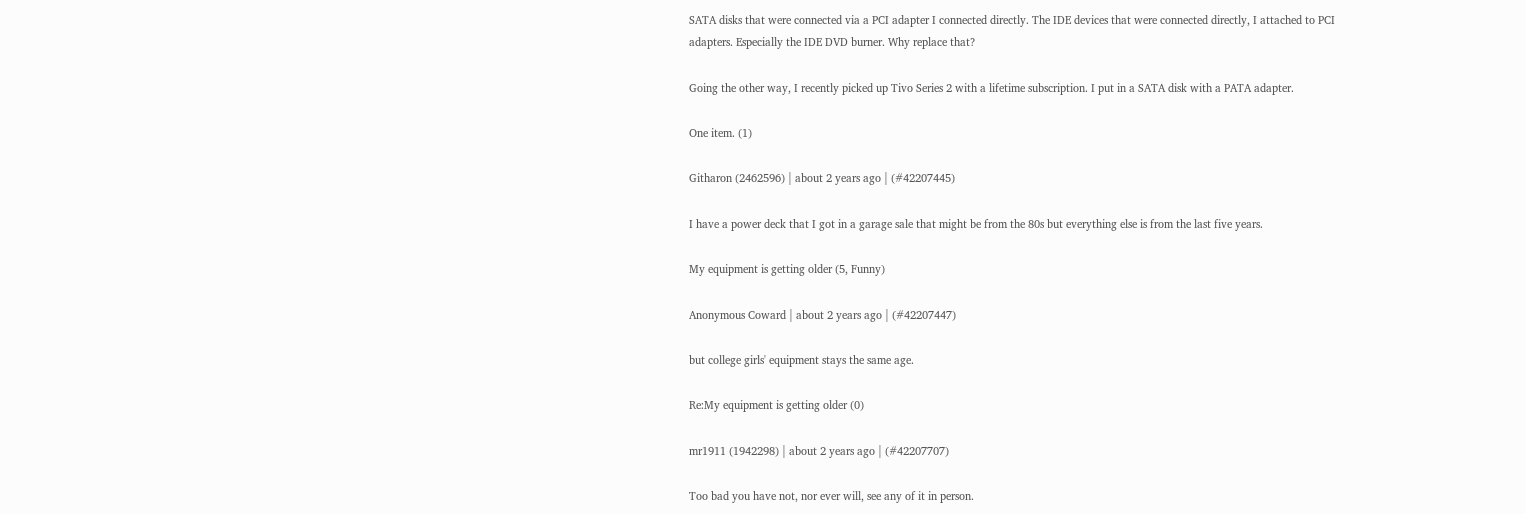SATA disks that were connected via a PCI adapter I connected directly. The IDE devices that were connected directly, I attached to PCI adapters. Especially the IDE DVD burner. Why replace that?

Going the other way, I recently picked up Tivo Series 2 with a lifetime subscription. I put in a SATA disk with a PATA adapter.

One item. (1)

Githaron (2462596) | about 2 years ago | (#42207445)

I have a power deck that I got in a garage sale that might be from the 80s but everything else is from the last five years.

My equipment is getting older (5, Funny)

Anonymous Coward | about 2 years ago | (#42207447)

but college girls' equipment stays the same age.

Re:My equipment is getting older (0)

mr1911 (1942298) | about 2 years ago | (#42207707)

Too bad you have not, nor ever will, see any of it in person.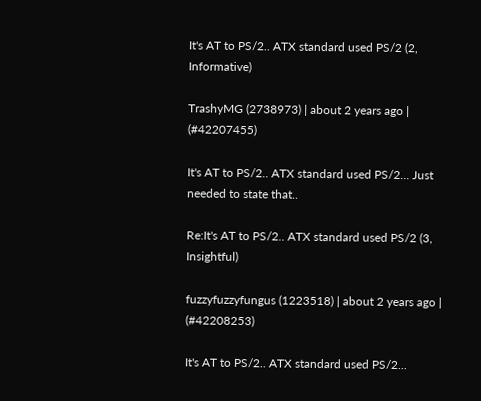It's AT to PS/2.. ATX standard used PS/2 (2, Informative)

TrashyMG (2738973) | about 2 years ago | (#42207455)

It's AT to PS/2.. ATX standard used PS/2... Just needed to state that..

Re:It's AT to PS/2.. ATX standard used PS/2 (3, Insightful)

fuzzyfuzzyfungus (1223518) | about 2 years ago | (#42208253)

It's AT to PS/2.. ATX standard used PS/2...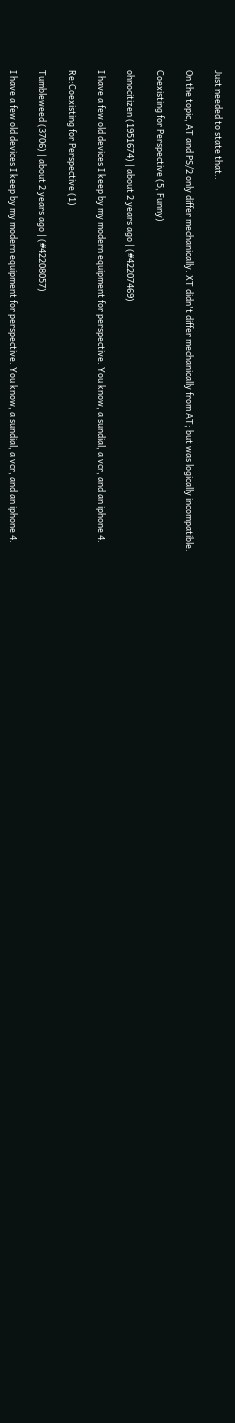Just needed to state that..

On the topic, AT and PS/2 only differ mechanically. XT didn't differ mechanically from AT; but was logically incompatible.

Coexisting for Perspective (5, Funny)

ohnocitizen (1951674) | about 2 years ago | (#42207469)

I have a few old devices I keep by my modern equipment for perspective. You know, a sundial, a vcr, and an iphone 4.

Re:Coexisting for Perspective (1)

Tumbleweed (3706) | about 2 years ago | (#42208057)

I have a few old devices I keep by my modern equipment for perspective. You know, a sundial, a vcr, and an iphone 4.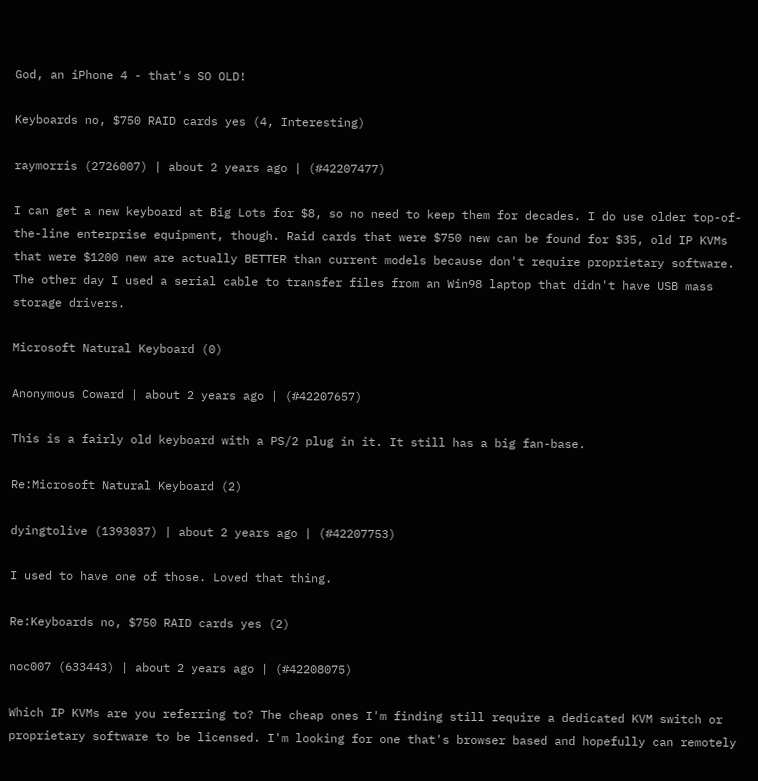God, an iPhone 4 - that's SO OLD!

Keyboards no, $750 RAID cards yes (4, Interesting)

raymorris (2726007) | about 2 years ago | (#42207477)

I can get a new keyboard at Big Lots for $8, so no need to keep them for decades. I do use older top-of-the-line enterprise equipment, though. Raid cards that were $750 new can be found for $35, old IP KVMs that were $1200 new are actually BETTER than current models because don't require proprietary software. The other day I used a serial cable to transfer files from an Win98 laptop that didn't have USB mass storage drivers.

Microsoft Natural Keyboard (0)

Anonymous Coward | about 2 years ago | (#42207657)

This is a fairly old keyboard with a PS/2 plug in it. It still has a big fan-base.

Re:Microsoft Natural Keyboard (2)

dyingtolive (1393037) | about 2 years ago | (#42207753)

I used to have one of those. Loved that thing.

Re:Keyboards no, $750 RAID cards yes (2)

noc007 (633443) | about 2 years ago | (#42208075)

Which IP KVMs are you referring to? The cheap ones I'm finding still require a dedicated KVM switch or proprietary software to be licensed. I'm looking for one that's browser based and hopefully can remotely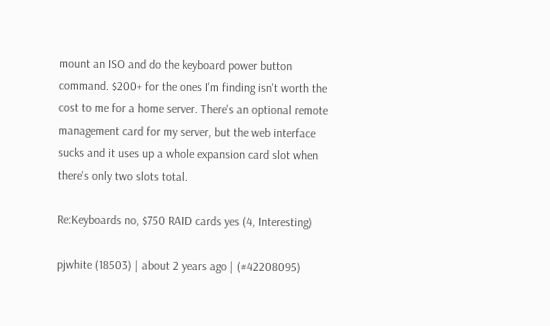mount an ISO and do the keyboard power button command. $200+ for the ones I'm finding isn't worth the cost to me for a home server. There's an optional remote management card for my server, but the web interface sucks and it uses up a whole expansion card slot when there's only two slots total.

Re:Keyboards no, $750 RAID cards yes (4, Interesting)

pjwhite (18503) | about 2 years ago | (#42208095)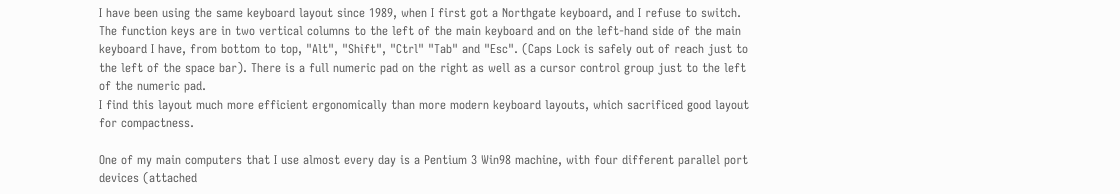I have been using the same keyboard layout since 1989, when I first got a Northgate keyboard, and I refuse to switch. The function keys are in two vertical columns to the left of the main keyboard and on the left-hand side of the main keyboard I have, from bottom to top, "Alt", "Shift", "Ctrl" "Tab" and "Esc". (Caps Lock is safely out of reach just to the left of the space bar). There is a full numeric pad on the right as well as a cursor control group just to the left of the numeric pad.
I find this layout much more efficient ergonomically than more modern keyboard layouts, which sacrificed good layout for compactness.

One of my main computers that I use almost every day is a Pentium 3 Win98 machine, with four different parallel port devices (attached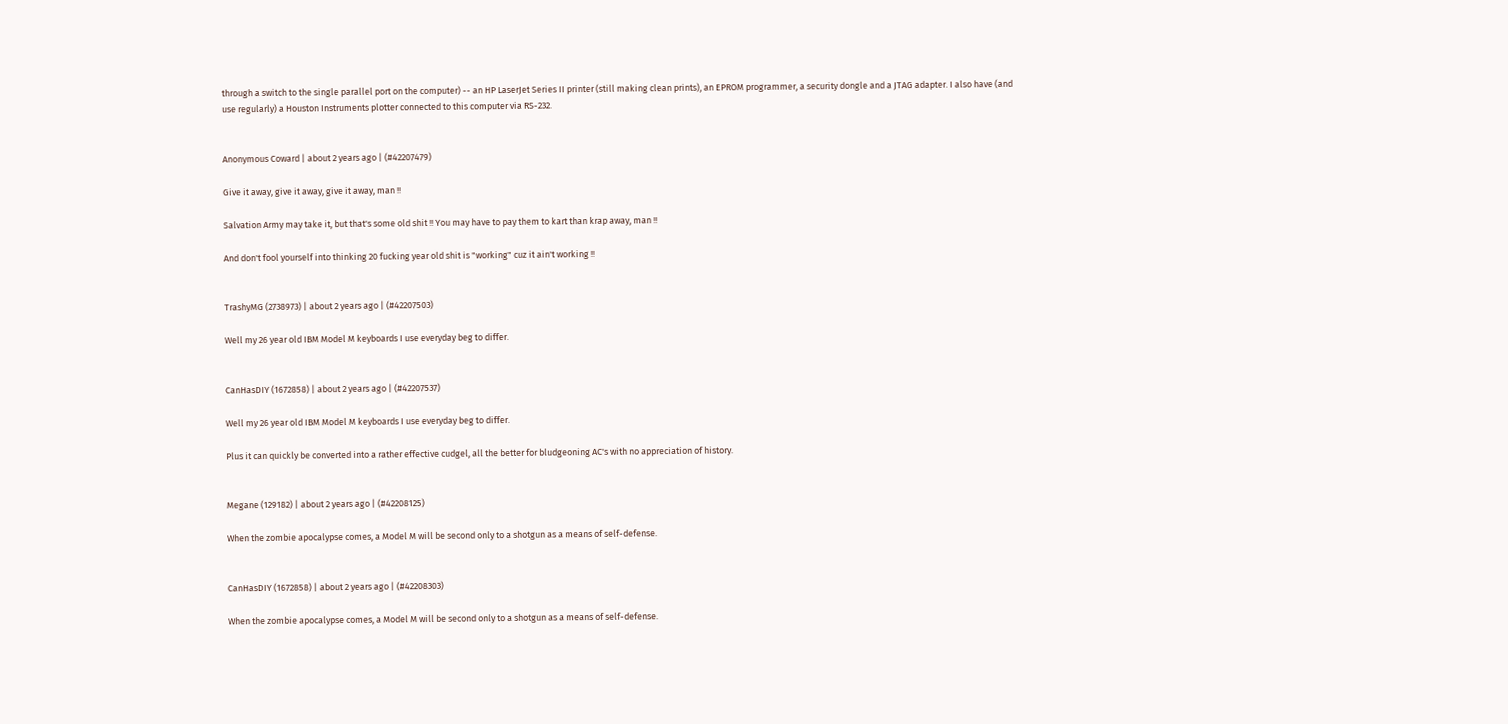through a switch to the single parallel port on the computer) -- an HP LaserJet Series II printer (still making clean prints), an EPROM programmer, a security dongle and a JTAG adapter. I also have (and use regularly) a Houston Instruments plotter connected to this computer via RS-232.


Anonymous Coward | about 2 years ago | (#42207479)

Give it away, give it away, give it away, man !!

Salvation Army may take it, but that's some old shit !! You may have to pay them to kart than krap away, man !!

And don't fool yourself into thinking 20 fucking year old shit is "working" cuz it ain't working !!


TrashyMG (2738973) | about 2 years ago | (#42207503)

Well my 26 year old IBM Model M keyboards I use everyday beg to differ.


CanHasDIY (1672858) | about 2 years ago | (#42207537)

Well my 26 year old IBM Model M keyboards I use everyday beg to differ.

Plus it can quickly be converted into a rather effective cudgel, all the better for bludgeoning AC's with no appreciation of history.


Megane (129182) | about 2 years ago | (#42208125)

When the zombie apocalypse comes, a Model M will be second only to a shotgun as a means of self-defense.


CanHasDIY (1672858) | about 2 years ago | (#42208303)

When the zombie apocalypse comes, a Model M will be second only to a shotgun as a means of self-defense.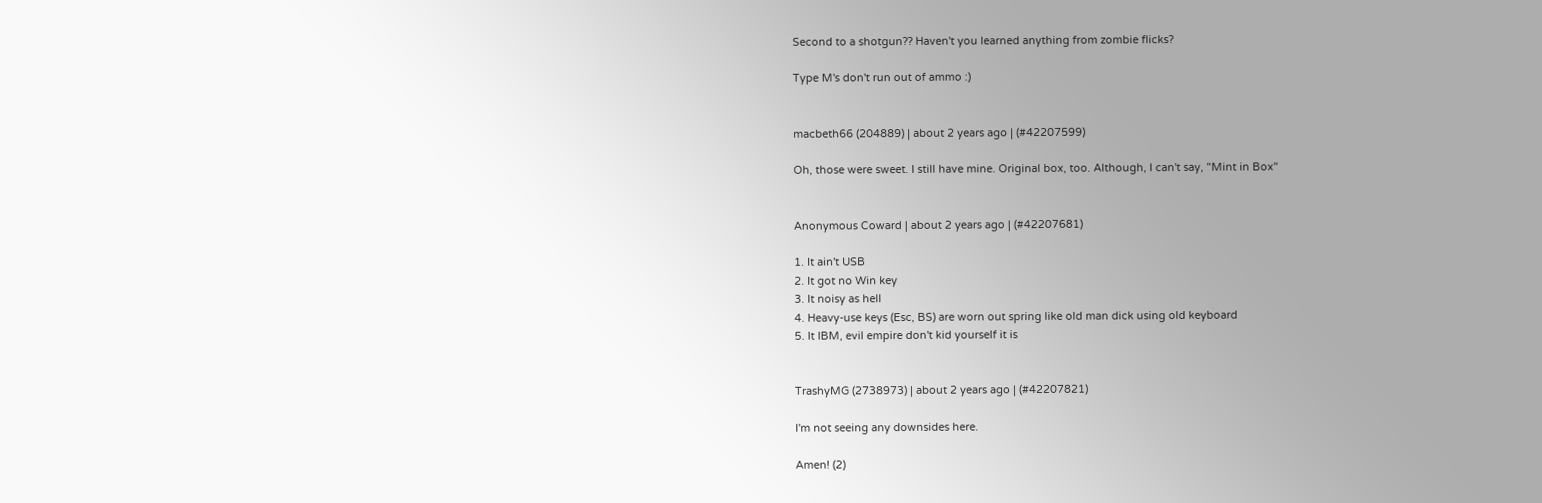Second to a shotgun?? Haven't you learned anything from zombie flicks?

Type M's don't run out of ammo :)


macbeth66 (204889) | about 2 years ago | (#42207599)

Oh, those were sweet. I still have mine. Original box, too. Although, I can't say, "Mint in Box"


Anonymous Coward | about 2 years ago | (#42207681)

1. It ain't USB
2. It got no Win key
3. It noisy as hell
4. Heavy-use keys (Esc, BS) are worn out spring like old man dick using old keyboard
5. It IBM, evil empire don't kid yourself it is


TrashyMG (2738973) | about 2 years ago | (#42207821)

I'm not seeing any downsides here.

Amen! (2)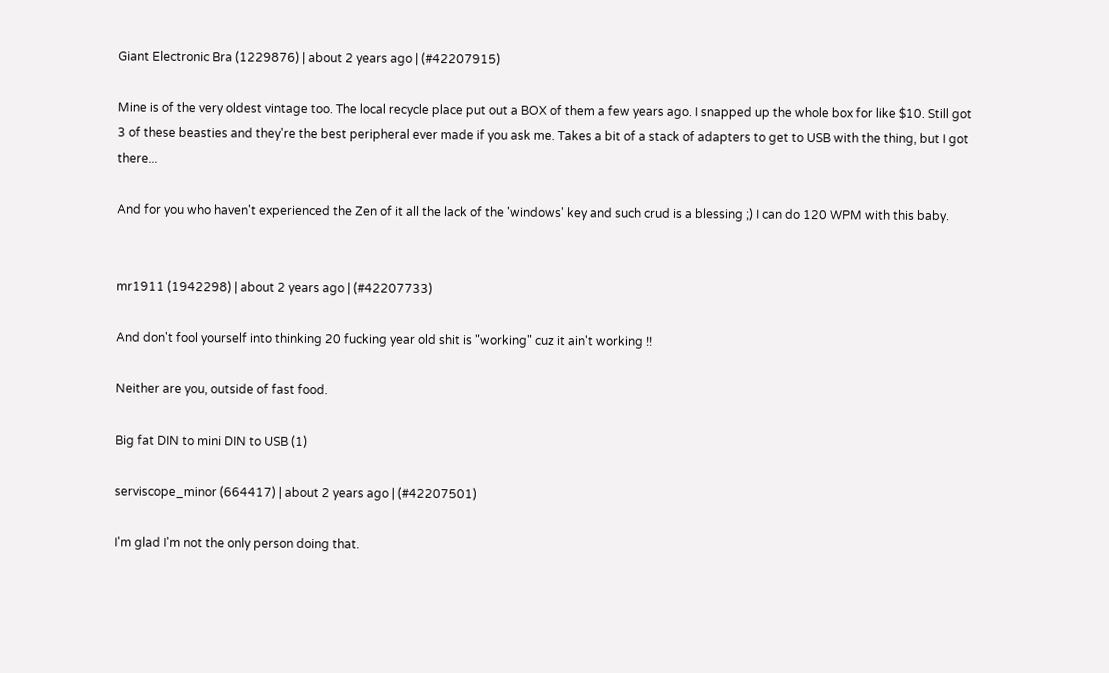Giant Electronic Bra (1229876) | about 2 years ago | (#42207915)

Mine is of the very oldest vintage too. The local recycle place put out a BOX of them a few years ago. I snapped up the whole box for like $10. Still got 3 of these beasties and they're the best peripheral ever made if you ask me. Takes a bit of a stack of adapters to get to USB with the thing, but I got there...

And for you who haven't experienced the Zen of it all the lack of the 'windows' key and such crud is a blessing ;) I can do 120 WPM with this baby.


mr1911 (1942298) | about 2 years ago | (#42207733)

And don't fool yourself into thinking 20 fucking year old shit is "working" cuz it ain't working !!

Neither are you, outside of fast food.

Big fat DIN to mini DIN to USB (1)

serviscope_minor (664417) | about 2 years ago | (#42207501)

I'm glad I'm not the only person doing that.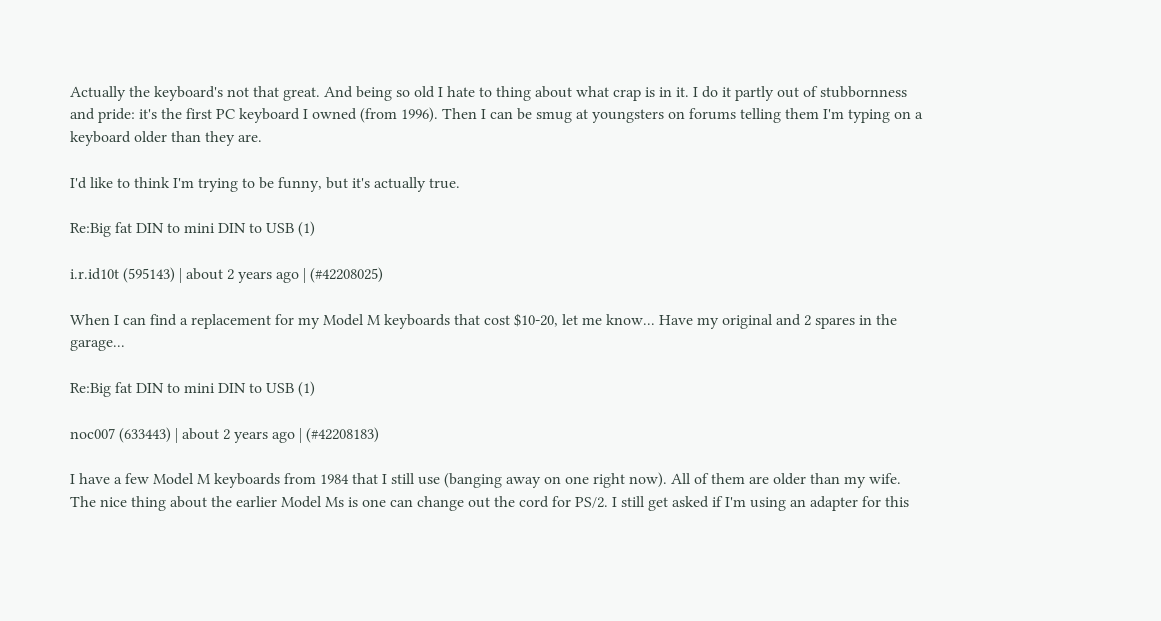Actually the keyboard's not that great. And being so old I hate to thing about what crap is in it. I do it partly out of stubbornness and pride: it's the first PC keyboard I owned (from 1996). Then I can be smug at youngsters on forums telling them I'm typing on a keyboard older than they are.

I'd like to think I'm trying to be funny, but it's actually true.

Re:Big fat DIN to mini DIN to USB (1)

i.r.id10t (595143) | about 2 years ago | (#42208025)

When I can find a replacement for my Model M keyboards that cost $10-20, let me know... Have my original and 2 spares in the garage...

Re:Big fat DIN to mini DIN to USB (1)

noc007 (633443) | about 2 years ago | (#42208183)

I have a few Model M keyboards from 1984 that I still use (banging away on one right now). All of them are older than my wife. The nice thing about the earlier Model Ms is one can change out the cord for PS/2. I still get asked if I'm using an adapter for this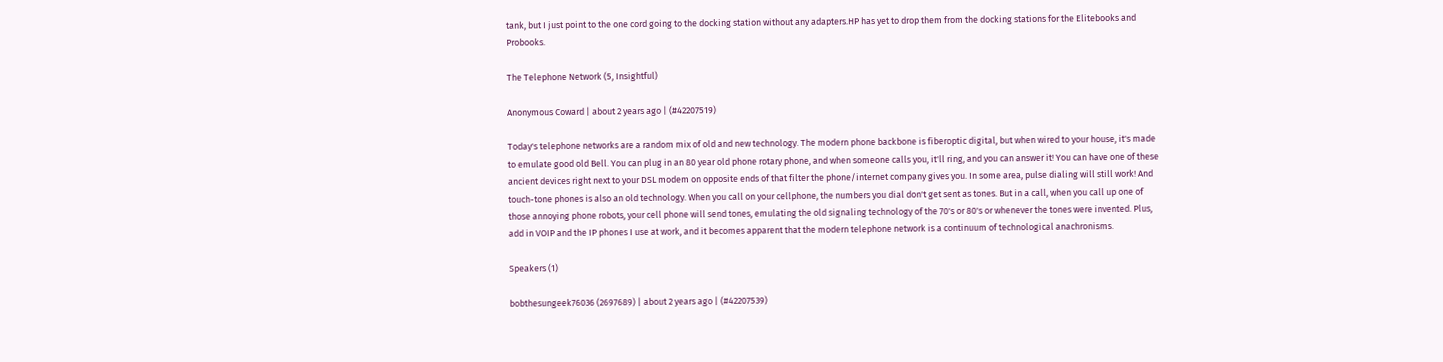tank, but I just point to the one cord going to the docking station without any adapters.HP has yet to drop them from the docking stations for the Elitebooks and Probooks.

The Telephone Network (5, Insightful)

Anonymous Coward | about 2 years ago | (#42207519)

Today's telephone networks are a random mix of old and new technology. The modern phone backbone is fiberoptic digital, but when wired to your house, it's made to emulate good old Bell. You can plug in an 80 year old phone rotary phone, and when someone calls you, it'll ring, and you can answer it! You can have one of these ancient devices right next to your DSL modem on opposite ends of that filter the phone/internet company gives you. In some area, pulse dialing will still work! And touch-tone phones is also an old technology. When you call on your cellphone, the numbers you dial don't get sent as tones. But in a call, when you call up one of those annoying phone robots, your cell phone will send tones, emulating the old signaling technology of the 70's or 80's or whenever the tones were invented. Plus, add in VOIP and the IP phones I use at work, and it becomes apparent that the modern telephone network is a continuum of technological anachronisms.

Speakers (1)

bobthesungeek76036 (2697689) | about 2 years ago | (#42207539)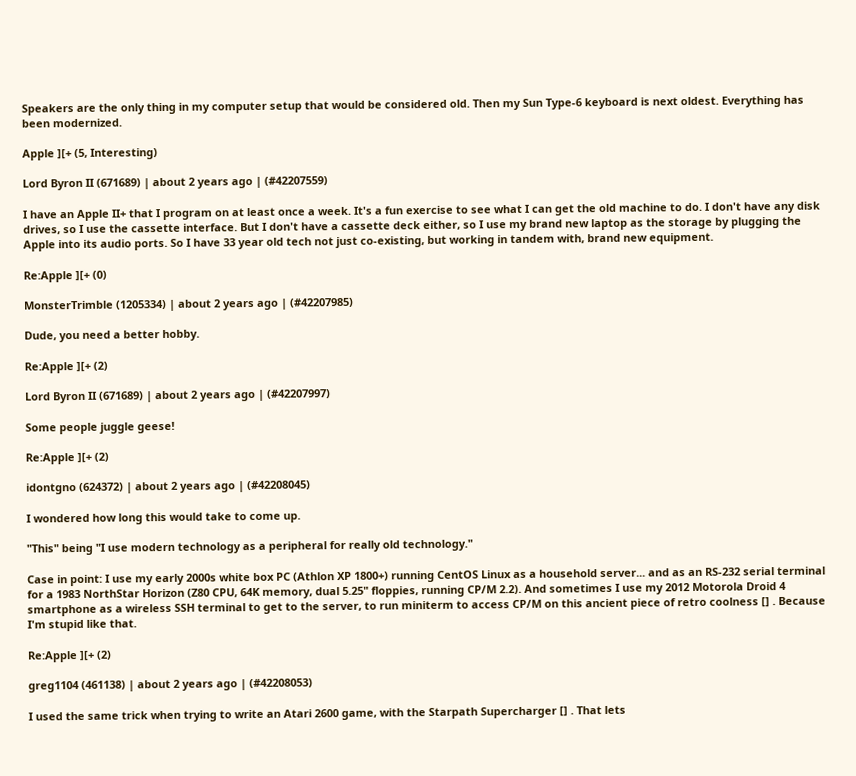Speakers are the only thing in my computer setup that would be considered old. Then my Sun Type-6 keyboard is next oldest. Everything has been modernized.

Apple ][+ (5, Interesting)

Lord Byron II (671689) | about 2 years ago | (#42207559)

I have an Apple II+ that I program on at least once a week. It's a fun exercise to see what I can get the old machine to do. I don't have any disk drives, so I use the cassette interface. But I don't have a cassette deck either, so I use my brand new laptop as the storage by plugging the Apple into its audio ports. So I have 33 year old tech not just co-existing, but working in tandem with, brand new equipment.

Re:Apple ][+ (0)

MonsterTrimble (1205334) | about 2 years ago | (#42207985)

Dude, you need a better hobby.

Re:Apple ][+ (2)

Lord Byron II (671689) | about 2 years ago | (#42207997)

Some people juggle geese!

Re:Apple ][+ (2)

idontgno (624372) | about 2 years ago | (#42208045)

I wondered how long this would take to come up.

"This" being "I use modern technology as a peripheral for really old technology."

Case in point: I use my early 2000s white box PC (Athlon XP 1800+) running CentOS Linux as a household server... and as an RS-232 serial terminal for a 1983 NorthStar Horizon (Z80 CPU, 64K memory, dual 5.25" floppies, running CP/M 2.2). And sometimes I use my 2012 Motorola Droid 4 smartphone as a wireless SSH terminal to get to the server, to run miniterm to access CP/M on this ancient piece of retro coolness [] . Because I'm stupid like that.

Re:Apple ][+ (2)

greg1104 (461138) | about 2 years ago | (#42208053)

I used the same trick when trying to write an Atari 2600 game, with the Starpath Supercharger [] . That lets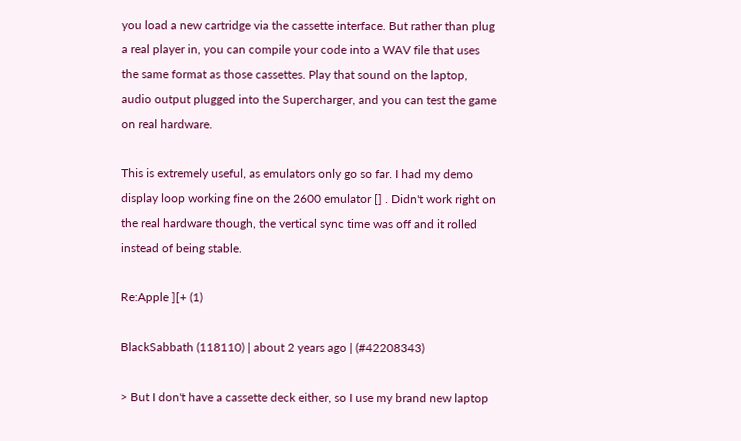you load a new cartridge via the cassette interface. But rather than plug a real player in, you can compile your code into a WAV file that uses the same format as those cassettes. Play that sound on the laptop, audio output plugged into the Supercharger, and you can test the game on real hardware.

This is extremely useful, as emulators only go so far. I had my demo display loop working fine on the 2600 emulator [] . Didn't work right on the real hardware though, the vertical sync time was off and it rolled instead of being stable.

Re:Apple ][+ (1)

BlackSabbath (118110) | about 2 years ago | (#42208343)

> But I don't have a cassette deck either, so I use my brand new laptop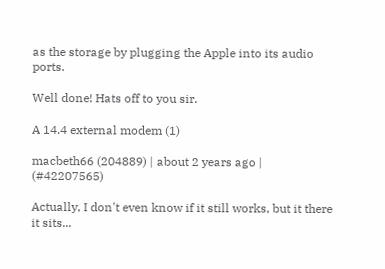as the storage by plugging the Apple into its audio ports.

Well done! Hats off to you sir.

A 14.4 external modem (1)

macbeth66 (204889) | about 2 years ago | (#42207565)

Actually, I don't even know if it still works, but it there it sits...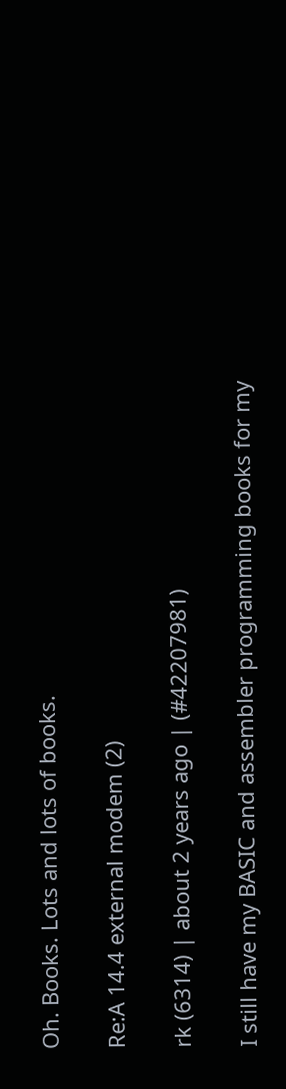Oh. Books. Lots and lots of books.

Re:A 14.4 external modem (2)

rk (6314) | about 2 years ago | (#42207981)

I still have my BASIC and assembler programming books for my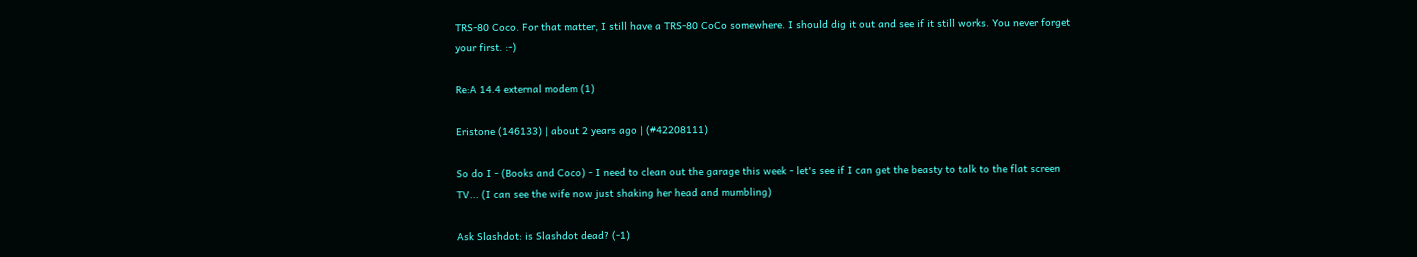TRS-80 Coco. For that matter, I still have a TRS-80 CoCo somewhere. I should dig it out and see if it still works. You never forget your first. :-)

Re:A 14.4 external modem (1)

Eristone (146133) | about 2 years ago | (#42208111)

So do I - (Books and Coco) - I need to clean out the garage this week - let's see if I can get the beasty to talk to the flat screen TV... (I can see the wife now just shaking her head and mumbling)

Ask Slashdot: is Slashdot dead? (-1)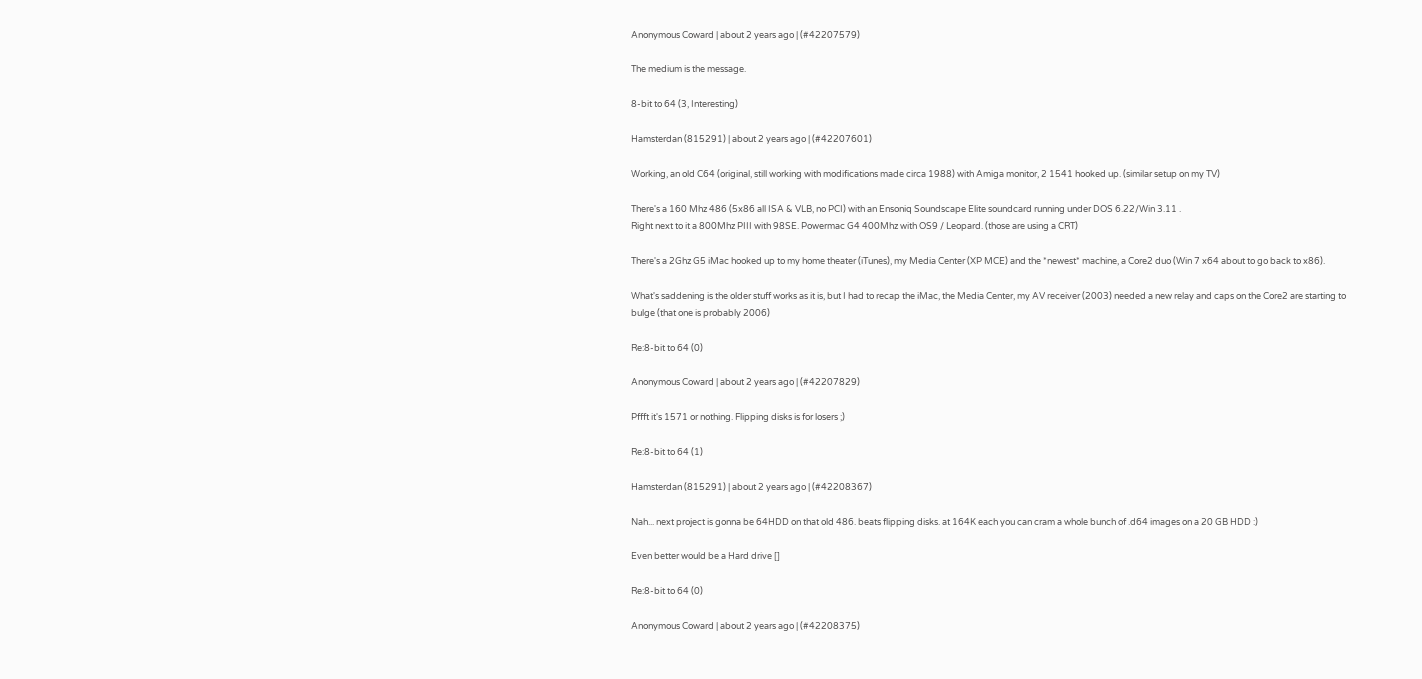Anonymous Coward | about 2 years ago | (#42207579)

The medium is the message.

8-bit to 64 (3, Interesting)

Hamsterdan (815291) | about 2 years ago | (#42207601)

Working, an old C64 (original, still working with modifications made circa 1988) with Amiga monitor, 2 1541 hooked up. (similar setup on my TV)

There's a 160 Mhz 486 (5x86 all ISA & VLB, no PCI) with an Ensoniq Soundscape Elite soundcard running under DOS 6.22/Win 3.11 .
Right next to it a 800Mhz PIII with 98SE. Powermac G4 400Mhz with OS9 / Leopard. (those are using a CRT)

There's a 2Ghz G5 iMac hooked up to my home theater (iTunes), my Media Center (XP MCE) and the *newest* machine, a Core2 duo (Win 7 x64 about to go back to x86).

What's saddening is the older stuff works as it is, but I had to recap the iMac, the Media Center, my AV receiver (2003) needed a new relay and caps on the Core2 are starting to bulge (that one is probably 2006)

Re:8-bit to 64 (0)

Anonymous Coward | about 2 years ago | (#42207829)

Pffft it's 1571 or nothing. Flipping disks is for losers ;)

Re:8-bit to 64 (1)

Hamsterdan (815291) | about 2 years ago | (#42208367)

Nah... next project is gonna be 64HDD on that old 486. beats flipping disks. at 164K each you can cram a whole bunch of .d64 images on a 20 GB HDD :)

Even better would be a Hard drive []

Re:8-bit to 64 (0)

Anonymous Coward | about 2 years ago | (#42208375)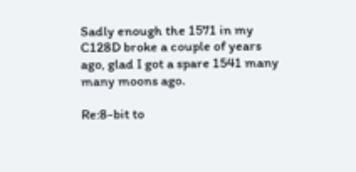Sadly enough the 1571 in my C128D broke a couple of years ago, glad I got a spare 1541 many many moons ago.

Re:8-bit to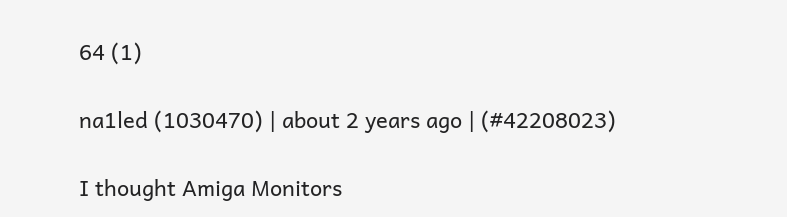64 (1)

na1led (1030470) | about 2 years ago | (#42208023)

I thought Amiga Monitors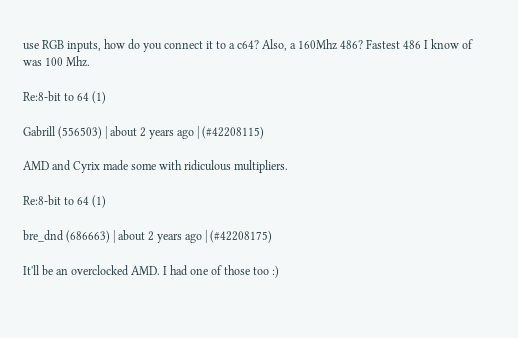use RGB inputs, how do you connect it to a c64? Also, a 160Mhz 486? Fastest 486 I know of was 100 Mhz.

Re:8-bit to 64 (1)

Gabrill (556503) | about 2 years ago | (#42208115)

AMD and Cyrix made some with ridiculous multipliers.

Re:8-bit to 64 (1)

bre_dnd (686663) | about 2 years ago | (#42208175)

It'll be an overclocked AMD. I had one of those too :)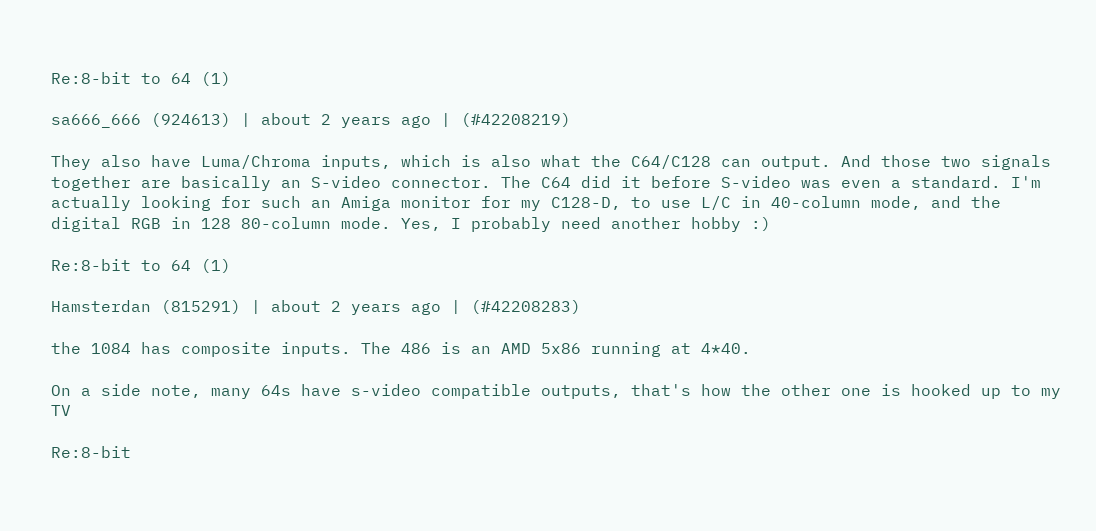Re:8-bit to 64 (1)

sa666_666 (924613) | about 2 years ago | (#42208219)

They also have Luma/Chroma inputs, which is also what the C64/C128 can output. And those two signals together are basically an S-video connector. The C64 did it before S-video was even a standard. I'm actually looking for such an Amiga monitor for my C128-D, to use L/C in 40-column mode, and the digital RGB in 128 80-column mode. Yes, I probably need another hobby :)

Re:8-bit to 64 (1)

Hamsterdan (815291) | about 2 years ago | (#42208283)

the 1084 has composite inputs. The 486 is an AMD 5x86 running at 4*40.

On a side note, many 64s have s-video compatible outputs, that's how the other one is hooked up to my TV

Re:8-bit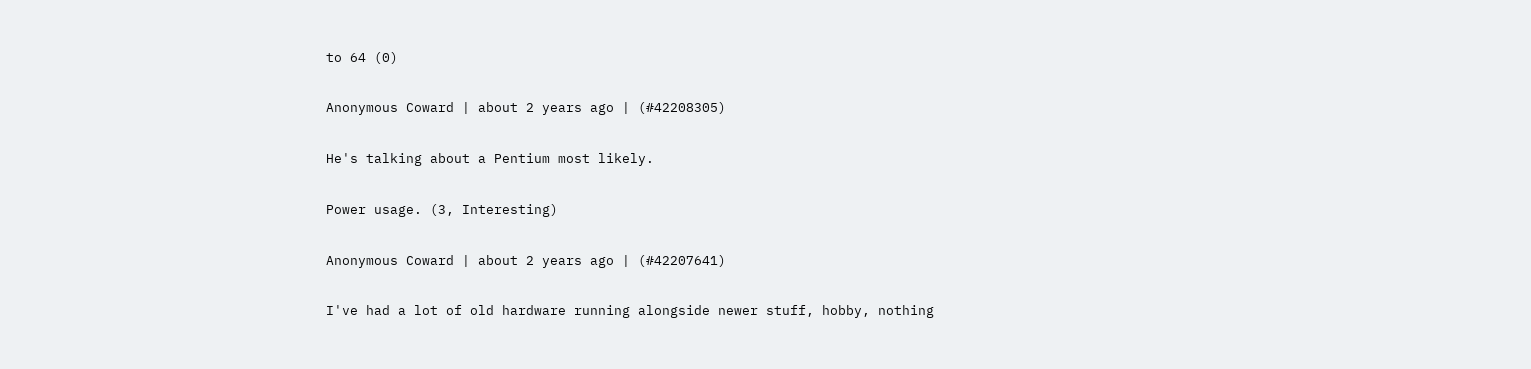to 64 (0)

Anonymous Coward | about 2 years ago | (#42208305)

He's talking about a Pentium most likely.

Power usage. (3, Interesting)

Anonymous Coward | about 2 years ago | (#42207641)

I've had a lot of old hardware running alongside newer stuff, hobby, nothing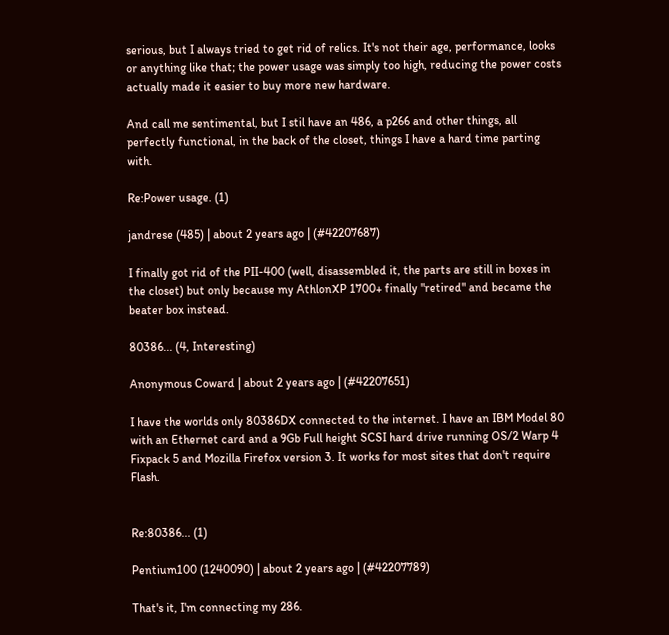serious, but I always tried to get rid of relics. It's not their age, performance, looks or anything like that; the power usage was simply too high, reducing the power costs actually made it easier to buy more new hardware.

And call me sentimental, but I stil have an 486, a p266 and other things, all perfectly functional, in the back of the closet, things I have a hard time parting with.

Re:Power usage. (1)

jandrese (485) | about 2 years ago | (#42207687)

I finally got rid of the PII-400 (well, disassembled it, the parts are still in boxes in the closet) but only because my AthlonXP 1700+ finally "retired" and became the beater box instead.

80386... (4, Interesting)

Anonymous Coward | about 2 years ago | (#42207651)

I have the worlds only 80386DX connected to the internet. I have an IBM Model 80 with an Ethernet card and a 9Gb Full height SCSI hard drive running OS/2 Warp 4 Fixpack 5 and Mozilla Firefox version 3. It works for most sites that don't require Flash.


Re:80386... (1)

Pentium100 (1240090) | about 2 years ago | (#42207789)

That's it, I'm connecting my 286.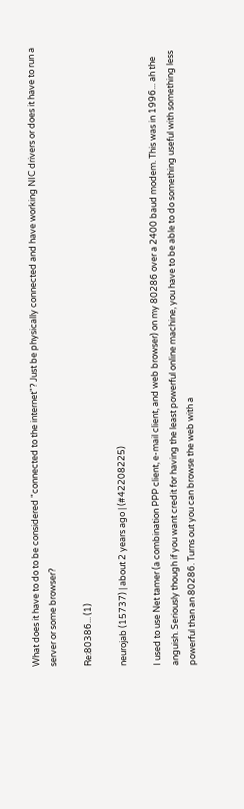What does it have to do to be considered "connected to the internet"? Just be physically connected and have working NIC drivers or does it have to run a server or some browser?

Re:80386... (1)

neurojab (15737) | about 2 years ago | (#42208225)

I used to use Net tamer (a combination PPP client, e-mail client, and web browser) on my 80286 over a 2400 baud modem. This was in 1996... ah the anguish. Seriously though if you want credit for having the least powerful online machine, you have to be able to do something useful with something less powerful than an 80286. Turns out you can browse the web with a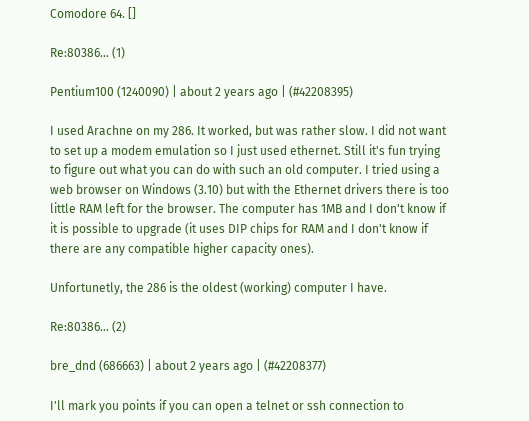Comodore 64. []

Re:80386... (1)

Pentium100 (1240090) | about 2 years ago | (#42208395)

I used Arachne on my 286. It worked, but was rather slow. I did not want to set up a modem emulation so I just used ethernet. Still it's fun trying to figure out what you can do with such an old computer. I tried using a web browser on Windows (3.10) but with the Ethernet drivers there is too little RAM left for the browser. The computer has 1MB and I don't know if it is possible to upgrade (it uses DIP chips for RAM and I don't know if there are any compatible higher capacity ones).

Unfortunetly, the 286 is the oldest (working) computer I have.

Re:80386... (2)

bre_dnd (686663) | about 2 years ago | (#42208377)

I'll mark you points if you can open a telnet or ssh connection to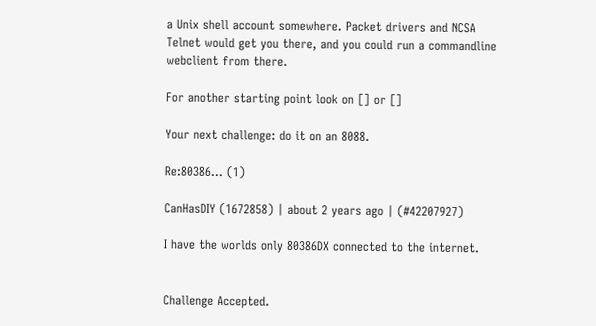a Unix shell account somewhere. Packet drivers and NCSA Telnet would get you there, and you could run a commandline webclient from there.

For another starting point look on [] or []

Your next challenge: do it on an 8088.

Re:80386... (1)

CanHasDIY (1672858) | about 2 years ago | (#42207927)

I have the worlds only 80386DX connected to the internet.


Challenge Accepted.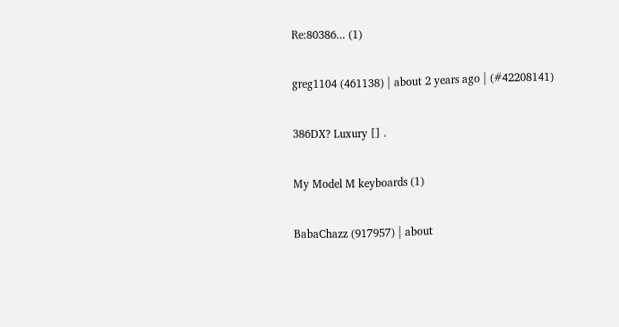Re:80386... (1)

greg1104 (461138) | about 2 years ago | (#42208141)

386DX? Luxury [] .

My Model M keyboards (1)

BabaChazz (917957) | about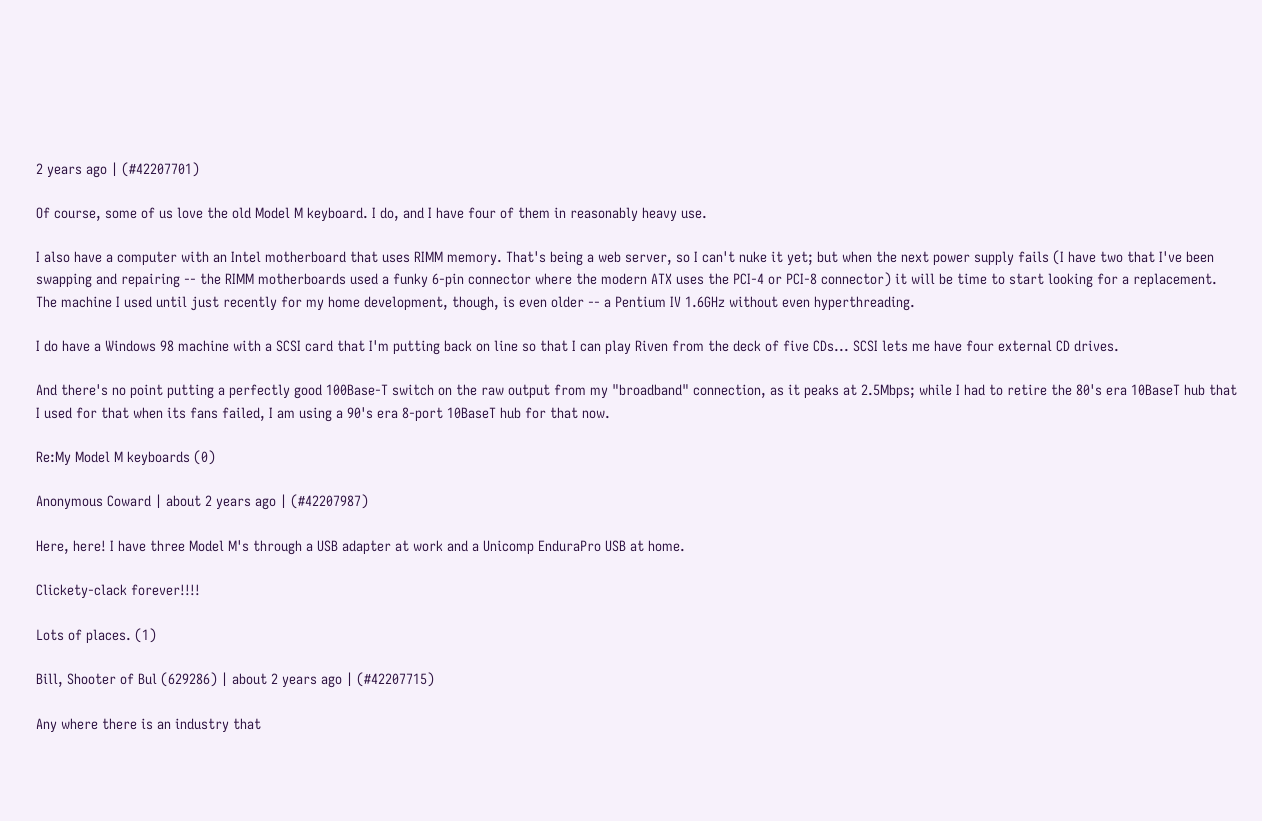2 years ago | (#42207701)

Of course, some of us love the old Model M keyboard. I do, and I have four of them in reasonably heavy use.

I also have a computer with an Intel motherboard that uses RIMM memory. That's being a web server, so I can't nuke it yet; but when the next power supply fails (I have two that I've been swapping and repairing -- the RIMM motherboards used a funky 6-pin connector where the modern ATX uses the PCI-4 or PCI-8 connector) it will be time to start looking for a replacement. The machine I used until just recently for my home development, though, is even older -- a Pentium IV 1.6GHz without even hyperthreading.

I do have a Windows 98 machine with a SCSI card that I'm putting back on line so that I can play Riven from the deck of five CDs... SCSI lets me have four external CD drives.

And there's no point putting a perfectly good 100Base-T switch on the raw output from my "broadband" connection, as it peaks at 2.5Mbps; while I had to retire the 80's era 10BaseT hub that I used for that when its fans failed, I am using a 90's era 8-port 10BaseT hub for that now.

Re:My Model M keyboards (0)

Anonymous Coward | about 2 years ago | (#42207987)

Here, here! I have three Model M's through a USB adapter at work and a Unicomp EnduraPro USB at home.

Clickety-clack forever!!!!

Lots of places. (1)

Bill, Shooter of Bul (629286) | about 2 years ago | (#42207715)

Any where there is an industry that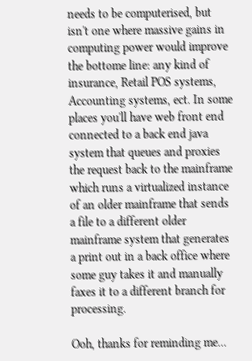needs to be computerised, but isn't one where massive gains in computing power would improve the bottome line: any kind of insurance, Retail POS systems, Accounting systems, ect. In some places you'll have web front end connected to a back end java system that queues and proxies the request back to the mainframe which runs a virtualized instance of an older mainframe that sends a file to a different older mainframe system that generates a print out in a back office where some guy takes it and manually faxes it to a different branch for processing.

Ooh, thanks for reminding me...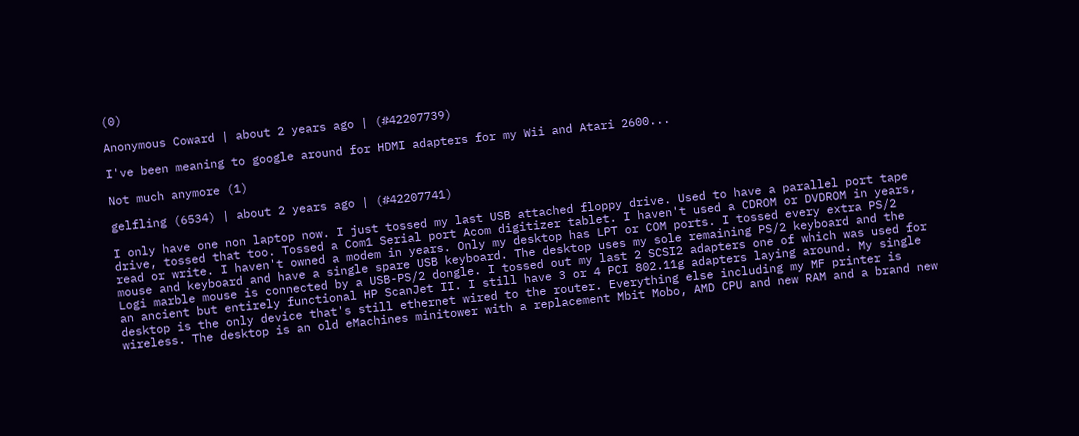(0)

Anonymous Coward | about 2 years ago | (#42207739)

I've been meaning to google around for HDMI adapters for my Wii and Atari 2600...

Not much anymore (1)

gelfling (6534) | about 2 years ago | (#42207741)

I only have one non laptop now. I just tossed my last USB attached floppy drive. Used to have a parallel port tape drive, tossed that too. Tossed a Com1 Serial port Acom digitizer tablet. I haven't used a CDROM or DVDROM in years, read or write. I haven't owned a modem in years. Only my desktop has LPT or COM ports. I tossed every extra PS/2 mouse and keyboard and have a single spare USB keyboard. The desktop uses my sole remaining PS/2 keyboard and the Logi marble mouse is connected by a USB-PS/2 dongle. I tossed out my last 2 SCSI2 adapters one of which was used for an ancient but entirely functional HP ScanJet II. I still have 3 or 4 PCI 802.11g adapters laying around. My single desktop is the only device that's still ethernet wired to the router. Everything else including my MF printer is wireless. The desktop is an old eMachines minitower with a replacement Mbit Mobo, AMD CPU and new RAM and a brand new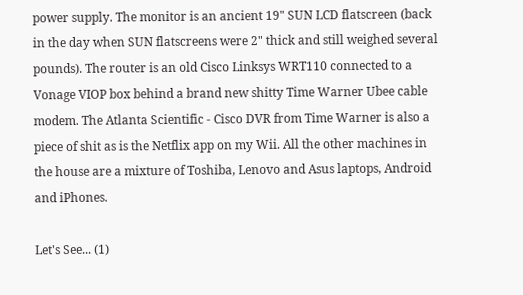power supply. The monitor is an ancient 19" SUN LCD flatscreen (back in the day when SUN flatscreens were 2" thick and still weighed several pounds). The router is an old Cisco Linksys WRT110 connected to a Vonage VIOP box behind a brand new shitty Time Warner Ubee cable modem. The Atlanta Scientific - Cisco DVR from Time Warner is also a piece of shit as is the Netflix app on my Wii. All the other machines in the house are a mixture of Toshiba, Lenovo and Asus laptops, Android and iPhones.

Let's See... (1)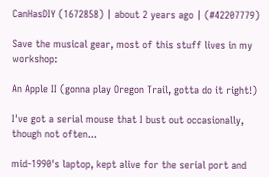CanHasDIY (1672858) | about 2 years ago | (#42207779)

Save the musical gear, most of this stuff lives in my workshop:

An Apple II (gonna play Oregon Trail, gotta do it right!)

I've got a serial mouse that I bust out occasionally, though not often...

mid-1990's laptop, kept alive for the serial port and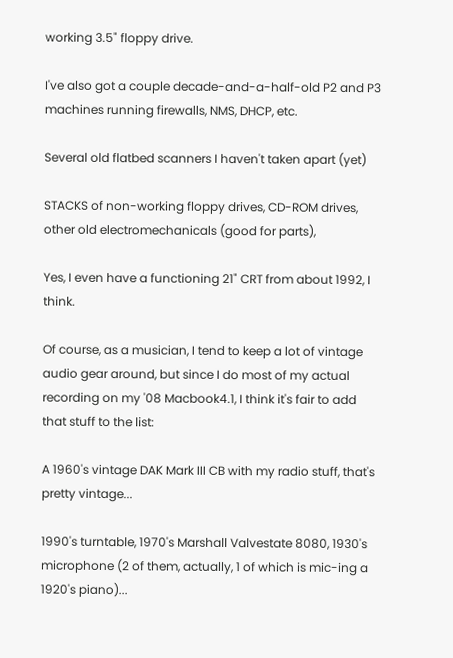working 3.5" floppy drive.

I've also got a couple decade-and-a-half-old P2 and P3 machines running firewalls, NMS, DHCP, etc.

Several old flatbed scanners I haven't taken apart (yet)

STACKS of non-working floppy drives, CD-ROM drives, other old electromechanicals (good for parts),

Yes, I even have a functioning 21" CRT from about 1992, I think.

Of course, as a musician, I tend to keep a lot of vintage audio gear around, but since I do most of my actual recording on my '08 Macbook4.1, I think it's fair to add that stuff to the list:

A 1960's vintage DAK Mark III CB with my radio stuff, that's pretty vintage...

1990's turntable, 1970's Marshall Valvestate 8080, 1930's microphone (2 of them, actually, 1 of which is mic-ing a 1920's piano)...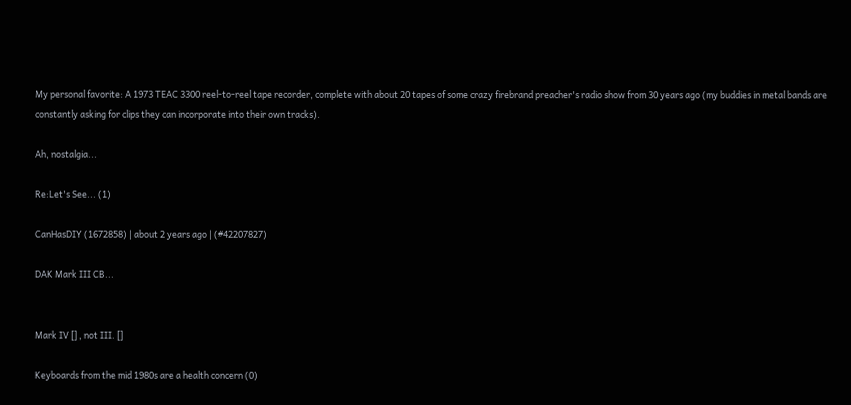My personal favorite: A 1973 TEAC 3300 reel-to-reel tape recorder, complete with about 20 tapes of some crazy firebrand preacher's radio show from 30 years ago (my buddies in metal bands are constantly asking for clips they can incorporate into their own tracks).

Ah, nostalgia...

Re:Let's See... (1)

CanHasDIY (1672858) | about 2 years ago | (#42207827)

DAK Mark III CB...


Mark IV [] , not III. []

Keyboards from the mid 1980s are a health concern (0)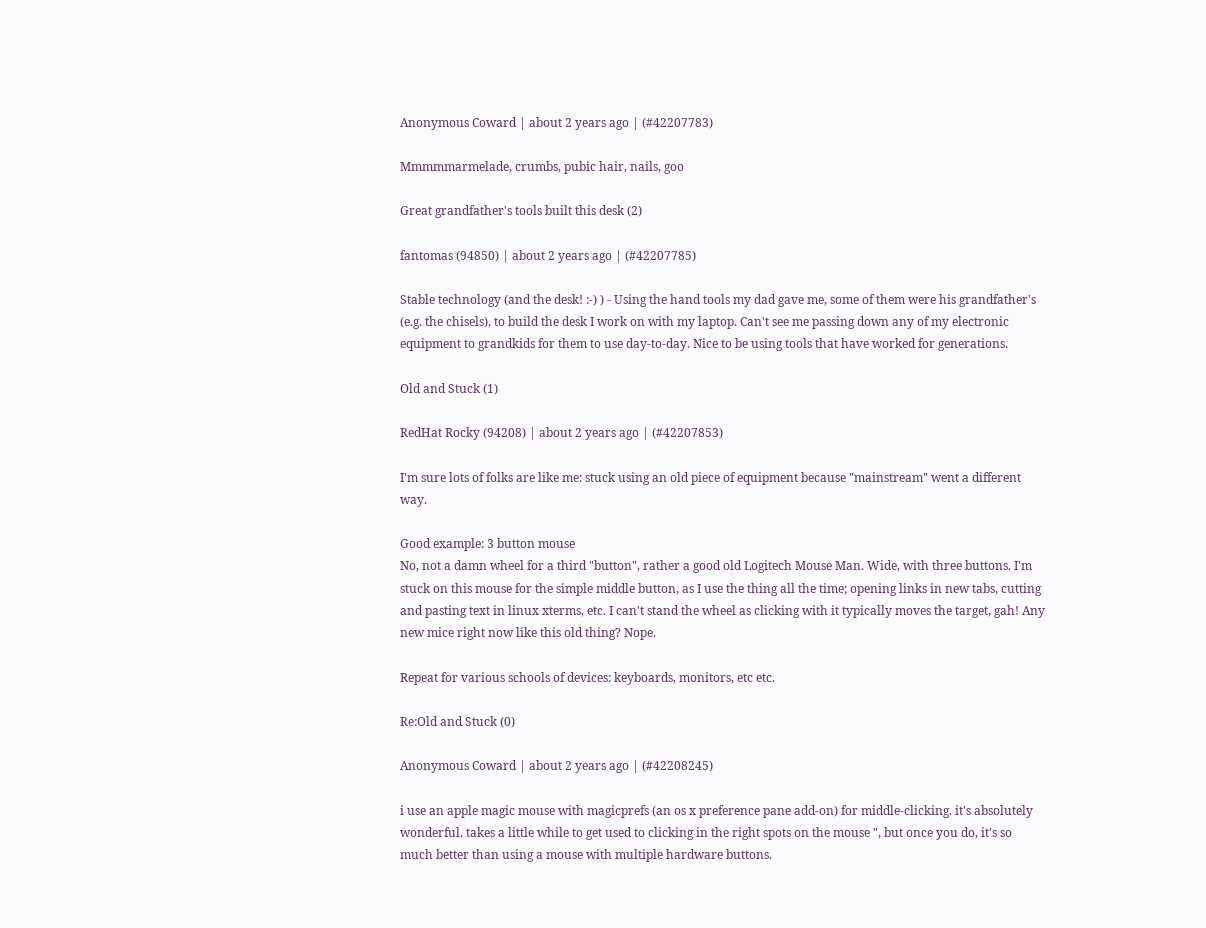Anonymous Coward | about 2 years ago | (#42207783)

Mmmmmarmelade, crumbs, pubic hair, nails, goo

Great grandfather's tools built this desk (2)

fantomas (94850) | about 2 years ago | (#42207785)

Stable technology (and the desk! :-) ) - Using the hand tools my dad gave me, some of them were his grandfather's (e.g. the chisels), to build the desk I work on with my laptop. Can't see me passing down any of my electronic equipment to grandkids for them to use day-to-day. Nice to be using tools that have worked for generations.

Old and Stuck (1)

RedHat Rocky (94208) | about 2 years ago | (#42207853)

I'm sure lots of folks are like me: stuck using an old piece of equipment because "mainstream" went a different way.

Good example: 3 button mouse
No, not a damn wheel for a third "button", rather a good old Logitech Mouse Man. Wide, with three buttons. I'm stuck on this mouse for the simple middle button, as I use the thing all the time; opening links in new tabs, cutting and pasting text in linux xterms, etc. I can't stand the wheel as clicking with it typically moves the target, gah! Any new mice right now like this old thing? Nope.

Repeat for various schools of devices: keyboards, monitors, etc etc.

Re:Old and Stuck (0)

Anonymous Coward | about 2 years ago | (#42208245)

i use an apple magic mouse with magicprefs (an os x preference pane add-on) for middle-clicking. it's absolutely wonderful. takes a little while to get used to clicking in the right spots on the mouse ", but once you do, it's so much better than using a mouse with multiple hardware buttons.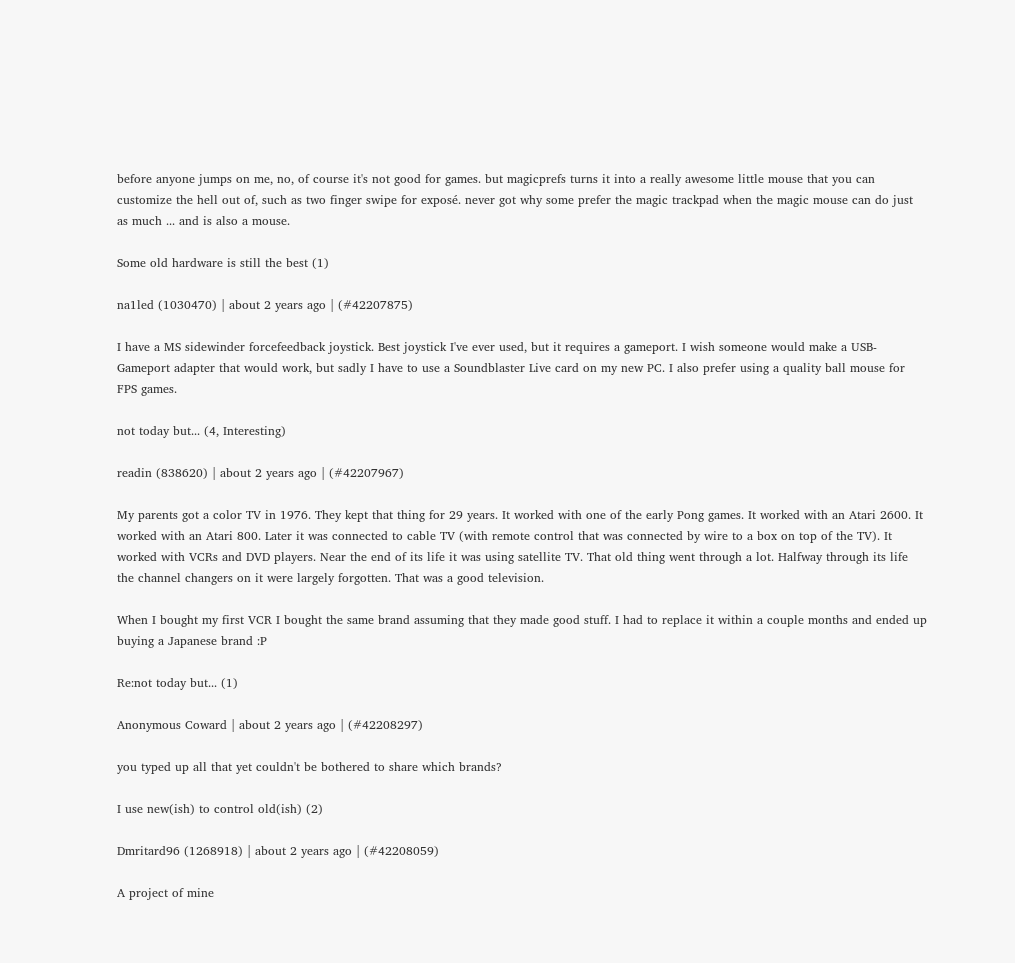before anyone jumps on me, no, of course it's not good for games. but magicprefs turns it into a really awesome little mouse that you can customize the hell out of, such as two finger swipe for exposé. never got why some prefer the magic trackpad when the magic mouse can do just as much ... and is also a mouse.

Some old hardware is still the best (1)

na1led (1030470) | about 2 years ago | (#42207875)

I have a MS sidewinder forcefeedback joystick. Best joystick I've ever used, but it requires a gameport. I wish someone would make a USB-Gameport adapter that would work, but sadly I have to use a Soundblaster Live card on my new PC. I also prefer using a quality ball mouse for FPS games.

not today but... (4, Interesting)

readin (838620) | about 2 years ago | (#42207967)

My parents got a color TV in 1976. They kept that thing for 29 years. It worked with one of the early Pong games. It worked with an Atari 2600. It worked with an Atari 800. Later it was connected to cable TV (with remote control that was connected by wire to a box on top of the TV). It worked with VCRs and DVD players. Near the end of its life it was using satellite TV. That old thing went through a lot. Halfway through its life the channel changers on it were largely forgotten. That was a good television.

When I bought my first VCR I bought the same brand assuming that they made good stuff. I had to replace it within a couple months and ended up buying a Japanese brand :P

Re:not today but... (1)

Anonymous Coward | about 2 years ago | (#42208297)

you typed up all that yet couldn't be bothered to share which brands?

I use new(ish) to control old(ish) (2)

Dmritard96 (1268918) | about 2 years ago | (#42208059)

A project of mine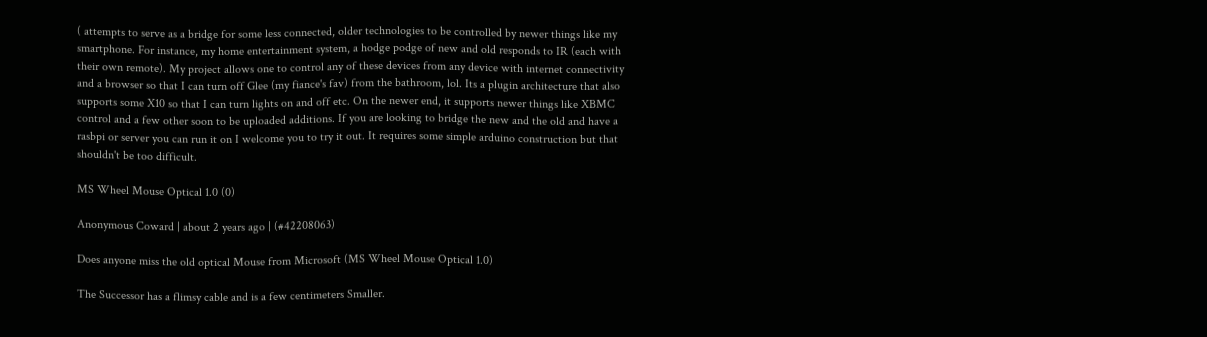( attempts to serve as a bridge for some less connected, older technologies to be controlled by newer things like my smartphone. For instance, my home entertainment system, a hodge podge of new and old responds to IR (each with their own remote). My project allows one to control any of these devices from any device with internet connectivity and a browser so that I can turn off Glee (my fiance's fav) from the bathroom, lol. Its a plugin architecture that also supports some X10 so that I can turn lights on and off etc. On the newer end, it supports newer things like XBMC control and a few other soon to be uploaded additions. If you are looking to bridge the new and the old and have a rasbpi or server you can run it on I welcome you to try it out. It requires some simple arduino construction but that shouldn't be too difficult.

MS Wheel Mouse Optical 1.0 (0)

Anonymous Coward | about 2 years ago | (#42208063)

Does anyone miss the old optical Mouse from Microsoft (MS Wheel Mouse Optical 1.0)

The Successor has a flimsy cable and is a few centimeters Smaller.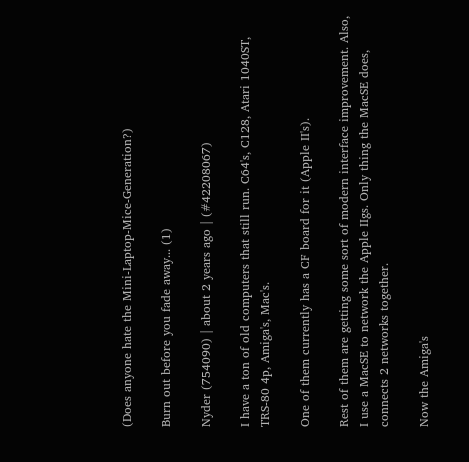(Does anyone hate the Mini-Laptop-Mice-Generation?)

Burn out before you fade away... (1)

Nyder (754090) | about 2 years ago | (#42208067)

I have a ton of old computers that still run. C64's, C128, Atari 1040ST, TRS-80 4p, Amiga's, Mac's.

One of them currently has a CF board for it (Apple II's).

Rest of them are getting some sort of modern interface improvement. Also, I use a MacSE to network the Apple IIgs. Only thing the MacSE does, connects 2 networks together.

Now the Amiga's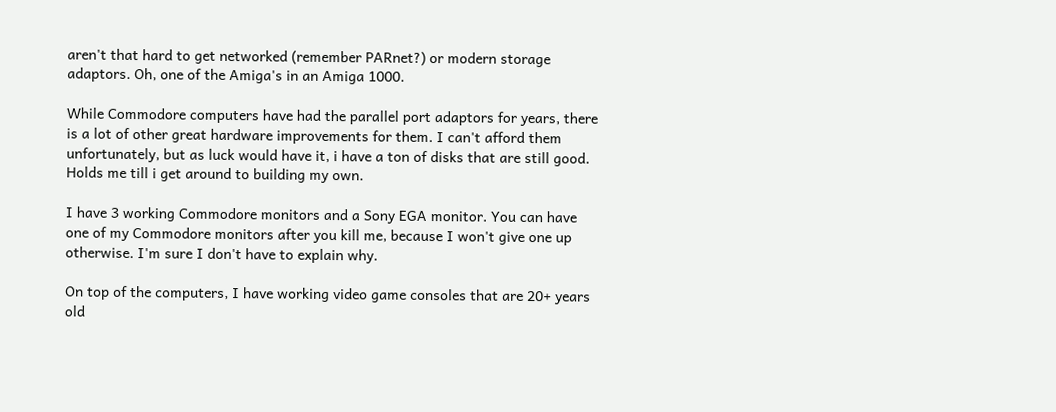aren't that hard to get networked (remember PARnet?) or modern storage adaptors. Oh, one of the Amiga's in an Amiga 1000.

While Commodore computers have had the parallel port adaptors for years, there is a lot of other great hardware improvements for them. I can't afford them unfortunately, but as luck would have it, i have a ton of disks that are still good. Holds me till i get around to building my own.

I have 3 working Commodore monitors and a Sony EGA monitor. You can have one of my Commodore monitors after you kill me, because I won't give one up otherwise. I'm sure I don't have to explain why.

On top of the computers, I have working video game consoles that are 20+ years old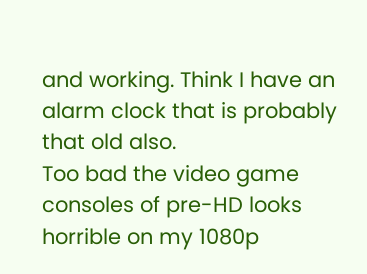and working. Think I have an alarm clock that is probably that old also.
Too bad the video game consoles of pre-HD looks horrible on my 1080p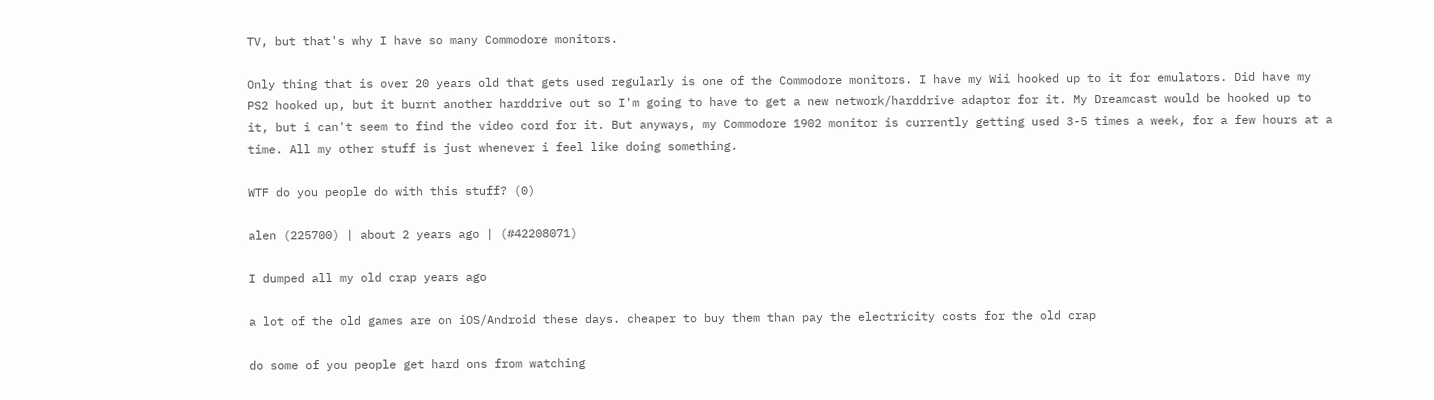TV, but that's why I have so many Commodore monitors.

Only thing that is over 20 years old that gets used regularly is one of the Commodore monitors. I have my Wii hooked up to it for emulators. Did have my PS2 hooked up, but it burnt another harddrive out so I'm going to have to get a new network/harddrive adaptor for it. My Dreamcast would be hooked up to it, but i can't seem to find the video cord for it. But anyways, my Commodore 1902 monitor is currently getting used 3-5 times a week, for a few hours at a time. All my other stuff is just whenever i feel like doing something.

WTF do you people do with this stuff? (0)

alen (225700) | about 2 years ago | (#42208071)

I dumped all my old crap years ago

a lot of the old games are on iOS/Android these days. cheaper to buy them than pay the electricity costs for the old crap

do some of you people get hard ons from watching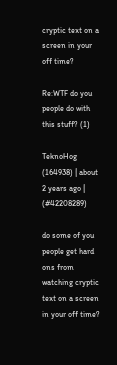cryptic text on a screen in your off time?

Re:WTF do you people do with this stuff? (1)

TeknoHog (164938) | about 2 years ago | (#42208289)

do some of you people get hard ons from watching cryptic text on a screen in your off time?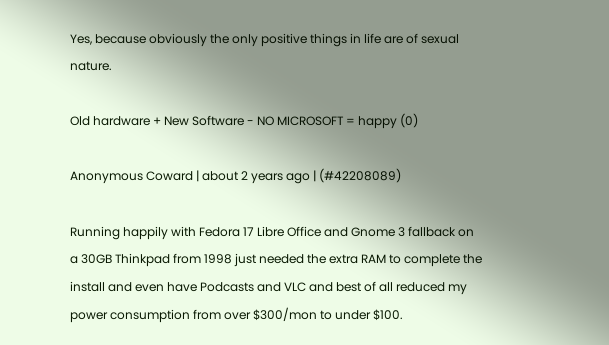Yes, because obviously the only positive things in life are of sexual nature.

Old hardware + New Software - NO MICROSOFT = happy (0)

Anonymous Coward | about 2 years ago | (#42208089)

Running happily with Fedora 17 Libre Office and Gnome 3 fallback on a 30GB Thinkpad from 1998 just needed the extra RAM to complete the install and even have Podcasts and VLC and best of all reduced my power consumption from over $300/mon to under $100.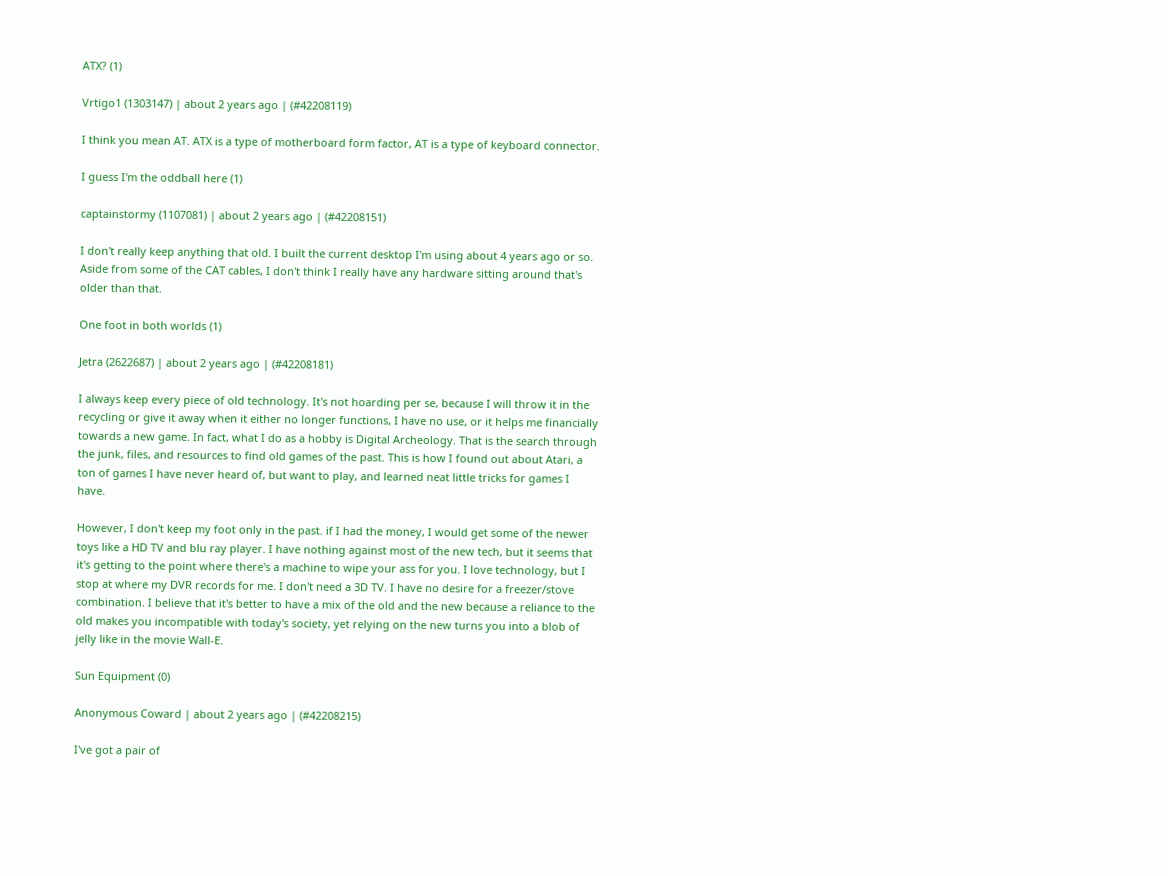ATX? (1)

Vrtigo1 (1303147) | about 2 years ago | (#42208119)

I think you mean AT. ATX is a type of motherboard form factor, AT is a type of keyboard connector.

I guess I'm the oddball here (1)

captainstormy (1107081) | about 2 years ago | (#42208151)

I don't really keep anything that old. I built the current desktop I'm using about 4 years ago or so. Aside from some of the CAT cables, I don't think I really have any hardware sitting around that's older than that.

One foot in both worlds (1)

Jetra (2622687) | about 2 years ago | (#42208181)

I always keep every piece of old technology. It's not hoarding per se, because I will throw it in the recycling or give it away when it either no longer functions, I have no use, or it helps me financially towards a new game. In fact, what I do as a hobby is Digital Archeology. That is the search through the junk, files, and resources to find old games of the past. This is how I found out about Atari, a ton of games I have never heard of, but want to play, and learned neat little tricks for games I have.

However, I don't keep my foot only in the past. if I had the money, I would get some of the newer toys like a HD TV and blu ray player. I have nothing against most of the new tech, but it seems that it's getting to the point where there's a machine to wipe your ass for you. I love technology, but I stop at where my DVR records for me. I don't need a 3D TV. I have no desire for a freezer/stove combination. I believe that it's better to have a mix of the old and the new because a reliance to the old makes you incompatible with today's society, yet relying on the new turns you into a blob of jelly like in the movie Wall-E.

Sun Equipment (0)

Anonymous Coward | about 2 years ago | (#42208215)

I've got a pair of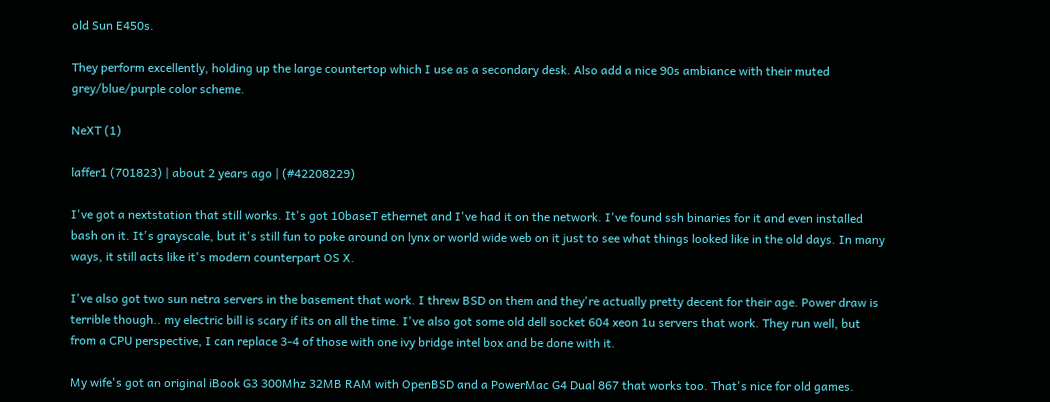old Sun E450s.

They perform excellently, holding up the large countertop which I use as a secondary desk. Also add a nice 90s ambiance with their muted grey/blue/purple color scheme.

NeXT (1)

laffer1 (701823) | about 2 years ago | (#42208229)

I've got a nextstation that still works. It's got 10baseT ethernet and I've had it on the network. I've found ssh binaries for it and even installed bash on it. It's grayscale, but it's still fun to poke around on lynx or world wide web on it just to see what things looked like in the old days. In many ways, it still acts like it's modern counterpart OS X.

I've also got two sun netra servers in the basement that work. I threw BSD on them and they're actually pretty decent for their age. Power draw is terrible though.. my electric bill is scary if its on all the time. I've also got some old dell socket 604 xeon 1u servers that work. They run well, but from a CPU perspective, I can replace 3-4 of those with one ivy bridge intel box and be done with it.

My wife's got an original iBook G3 300Mhz 32MB RAM with OpenBSD and a PowerMac G4 Dual 867 that works too. That's nice for old games.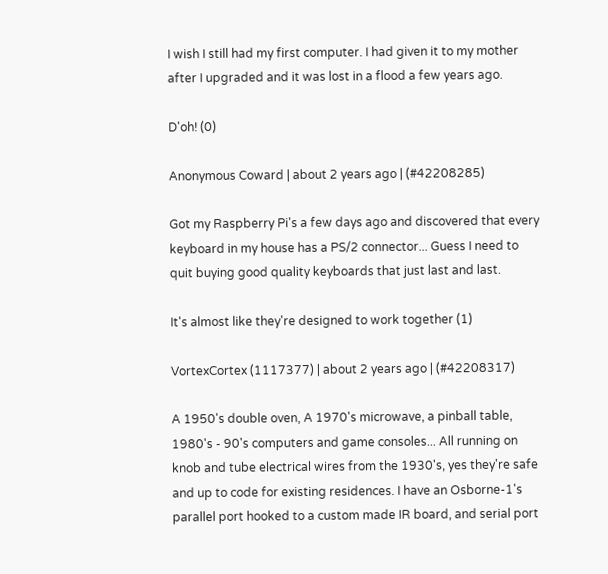I wish I still had my first computer. I had given it to my mother after I upgraded and it was lost in a flood a few years ago.

D'oh! (0)

Anonymous Coward | about 2 years ago | (#42208285)

Got my Raspberry Pi's a few days ago and discovered that every keyboard in my house has a PS/2 connector... Guess I need to quit buying good quality keyboards that just last and last.

It's almost like they're designed to work together (1)

VortexCortex (1117377) | about 2 years ago | (#42208317)

A 1950's double oven, A 1970's microwave, a pinball table, 1980's - 90's computers and game consoles... All running on knob and tube electrical wires from the 1930's, yes they're safe and up to code for existing residences. I have an Osborne-1's parallel port hooked to a custom made IR board, and serial port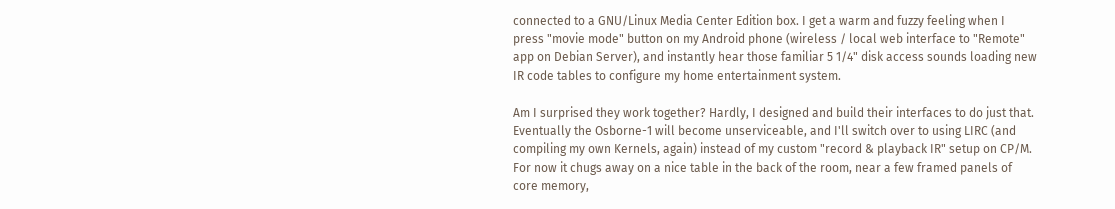connected to a GNU/Linux Media Center Edition box. I get a warm and fuzzy feeling when I press "movie mode" button on my Android phone (wireless / local web interface to "Remote" app on Debian Server), and instantly hear those familiar 5 1/4" disk access sounds loading new IR code tables to configure my home entertainment system.

Am I surprised they work together? Hardly, I designed and build their interfaces to do just that. Eventually the Osborne-1 will become unserviceable, and I'll switch over to using LIRC (and compiling my own Kernels, again) instead of my custom "record & playback IR" setup on CP/M. For now it chugs away on a nice table in the back of the room, near a few framed panels of core memory,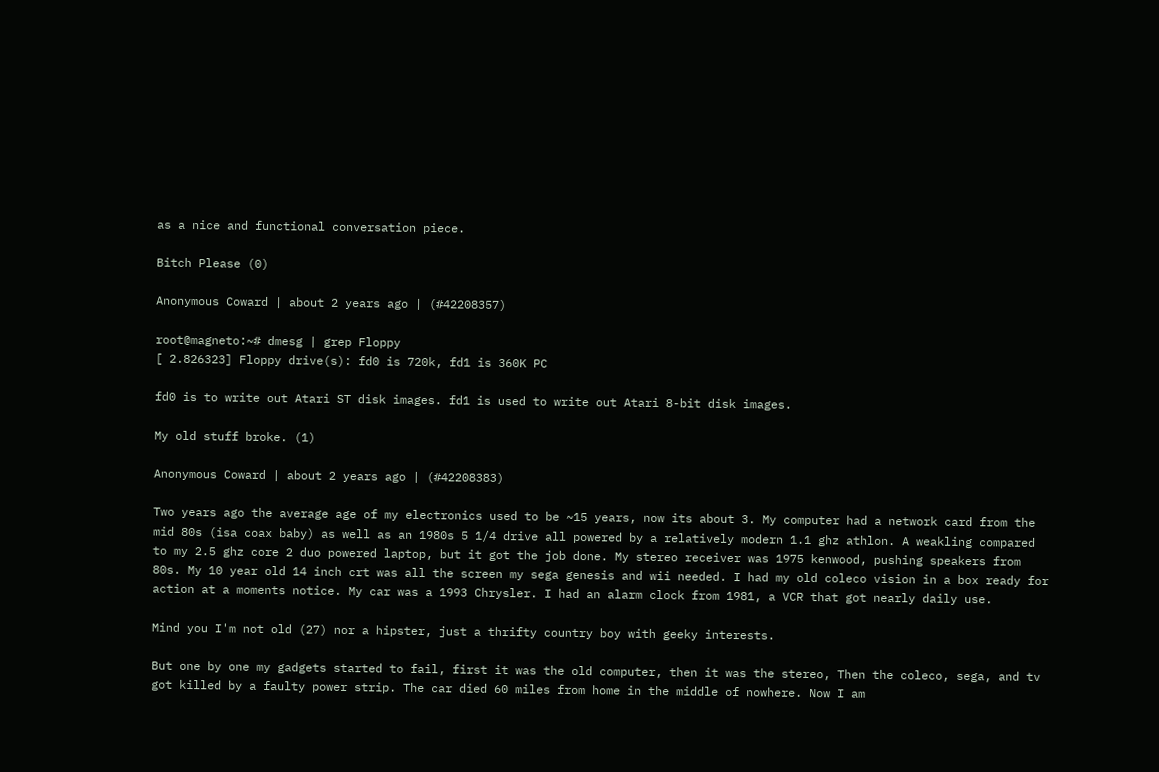as a nice and functional conversation piece.

Bitch Please (0)

Anonymous Coward | about 2 years ago | (#42208357)

root@magneto:~# dmesg | grep Floppy
[ 2.826323] Floppy drive(s): fd0 is 720k, fd1 is 360K PC

fd0 is to write out Atari ST disk images. fd1 is used to write out Atari 8-bit disk images.

My old stuff broke. (1)

Anonymous Coward | about 2 years ago | (#42208383)

Two years ago the average age of my electronics used to be ~15 years, now its about 3. My computer had a network card from the mid 80s (isa coax baby) as well as an 1980s 5 1/4 drive all powered by a relatively modern 1.1 ghz athlon. A weakling compared to my 2.5 ghz core 2 duo powered laptop, but it got the job done. My stereo receiver was 1975 kenwood, pushing speakers from 80s. My 10 year old 14 inch crt was all the screen my sega genesis and wii needed. I had my old coleco vision in a box ready for action at a moments notice. My car was a 1993 Chrysler. I had an alarm clock from 1981, a VCR that got nearly daily use.

Mind you I'm not old (27) nor a hipster, just a thrifty country boy with geeky interests.

But one by one my gadgets started to fail, first it was the old computer, then it was the stereo, Then the coleco, sega, and tv got killed by a faulty power strip. The car died 60 miles from home in the middle of nowhere. Now I am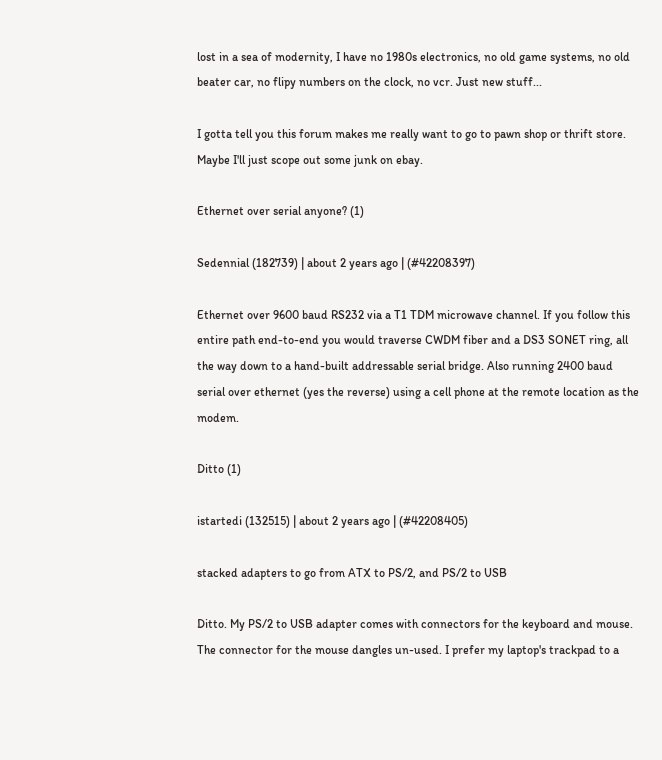lost in a sea of modernity, I have no 1980s electronics, no old game systems, no old beater car, no flipy numbers on the clock, no vcr. Just new stuff...

I gotta tell you this forum makes me really want to go to pawn shop or thrift store. Maybe I'll just scope out some junk on ebay.

Ethernet over serial anyone? (1)

Sedennial (182739) | about 2 years ago | (#42208397)

Ethernet over 9600 baud RS232 via a T1 TDM microwave channel. If you follow this entire path end-to-end you would traverse CWDM fiber and a DS3 SONET ring, all the way down to a hand-built addressable serial bridge. Also running 2400 baud serial over ethernet (yes the reverse) using a cell phone at the remote location as the modem.

Ditto (1)

istartedi (132515) | about 2 years ago | (#42208405)

stacked adapters to go from ATX to PS/2, and PS/2 to USB

Ditto. My PS/2 to USB adapter comes with connectors for the keyboard and mouse. The connector for the mouse dangles un-used. I prefer my laptop's trackpad to a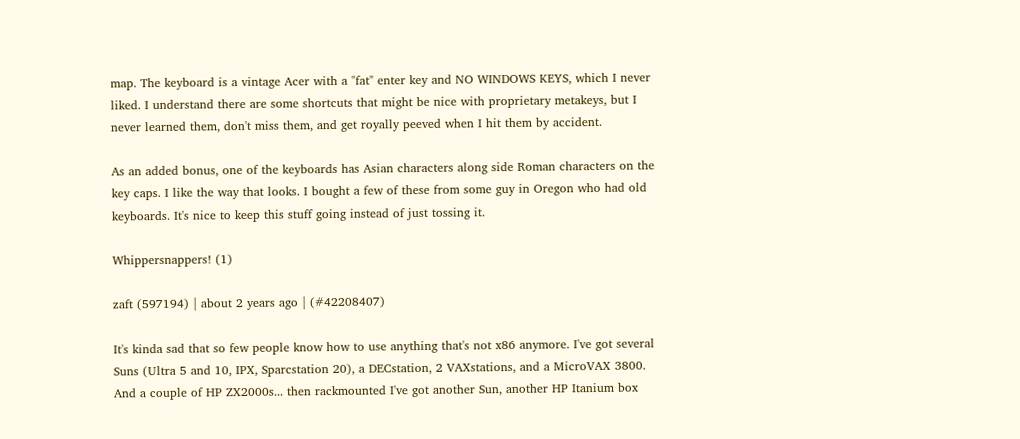map. The keyboard is a vintage Acer with a "fat" enter key and NO WINDOWS KEYS, which I never liked. I understand there are some shortcuts that might be nice with proprietary metakeys, but I never learned them, don't miss them, and get royally peeved when I hit them by accident.

As an added bonus, one of the keyboards has Asian characters along side Roman characters on the key caps. I like the way that looks. I bought a few of these from some guy in Oregon who had old keyboards. It's nice to keep this stuff going instead of just tossing it.

Whippersnappers! (1)

zaft (597194) | about 2 years ago | (#42208407)

It's kinda sad that so few people know how to use anything that's not x86 anymore. I've got several Suns (Ultra 5 and 10, IPX, Sparcstation 20), a DECstation, 2 VAXstations, and a MicroVAX 3800. And a couple of HP ZX2000s... then rackmounted I've got another Sun, another HP Itanium box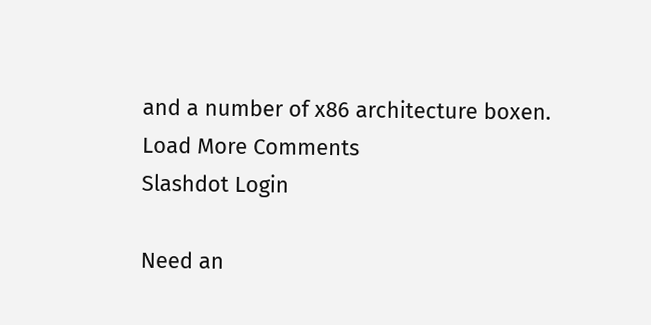and a number of x86 architecture boxen.
Load More Comments
Slashdot Login

Need an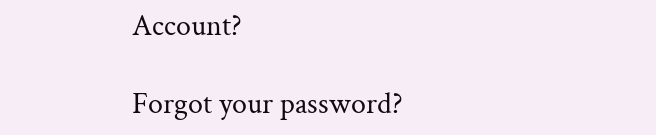Account?

Forgot your password?